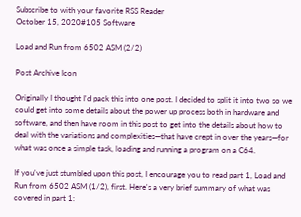Subscribe to with your favorite RSS Reader
October 15, 2020#105 Software

Load and Run from 6502 ASM (2/2)

Post Archive Icon

Originally I thought I'd pack this into one post. I decided to split it into two so we could get into some details about the power up process both in hardware and software, and then have room in this post to get into the details about how to deal with the variations and complexities—that have crept in over the years—for what was once a simple task, loading and running a program on a C64.

If you've just stumbled upon this post, I encourage you to read part 1, Load and Run from 6502 ASM (1/2), first. Here's a very brief summary of what was covered in part 1: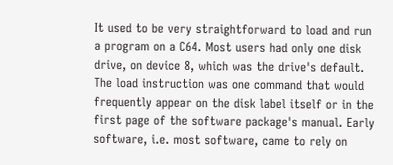It used to be very straightforward to load and run a program on a C64. Most users had only one disk drive, on device 8, which was the drive's default. The load instruction was one command that would frequently appear on the disk label itself or in the first page of the software package's manual. Early software, i.e. most software, came to rely on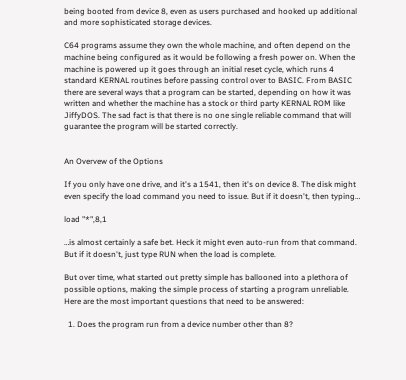being booted from device 8, even as users purchased and hooked up additional and more sophisticated storage devices.

C64 programs assume they own the whole machine, and often depend on the machine being configured as it would be following a fresh power on. When the machine is powered up it goes through an initial reset cycle, which runs 4 standard KERNAL routines before passing control over to BASIC. From BASIC there are several ways that a program can be started, depending on how it was written and whether the machine has a stock or third party KERNAL ROM like JiffyDOS. The sad fact is that there is no one single reliable command that will guarantee the program will be started correctly.


An Overvew of the Options

If you only have one drive, and it's a 1541, then it's on device 8. The disk might even specify the load command you need to issue. But if it doesn't, then typing…

load "*",8,1

…is almost certainly a safe bet. Heck it might even auto-run from that command. But if it doesn't, just type RUN when the load is complete.

But over time, what started out pretty simple has ballooned into a plethora of possible options, making the simple process of starting a program unreliable. Here are the most important questions that need to be answered:

  1. Does the program run from a device number other than 8?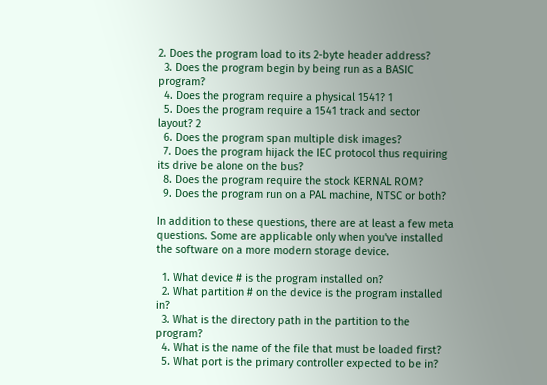2. Does the program load to its 2-byte header address?
  3. Does the program begin by being run as a BASIC program?
  4. Does the program require a physical 1541? 1
  5. Does the program require a 1541 track and sector layout? 2
  6. Does the program span multiple disk images?
  7. Does the program hijack the IEC protocol thus requiring its drive be alone on the bus?
  8. Does the program require the stock KERNAL ROM?
  9. Does the program run on a PAL machine, NTSC or both?

In addition to these questions, there are at least a few meta questions. Some are applicable only when you've installed the software on a more modern storage device.

  1. What device # is the program installed on?
  2. What partition # on the device is the program installed in?
  3. What is the directory path in the partition to the program?
  4. What is the name of the file that must be loaded first?
  5. What port is the primary controller expected to be in?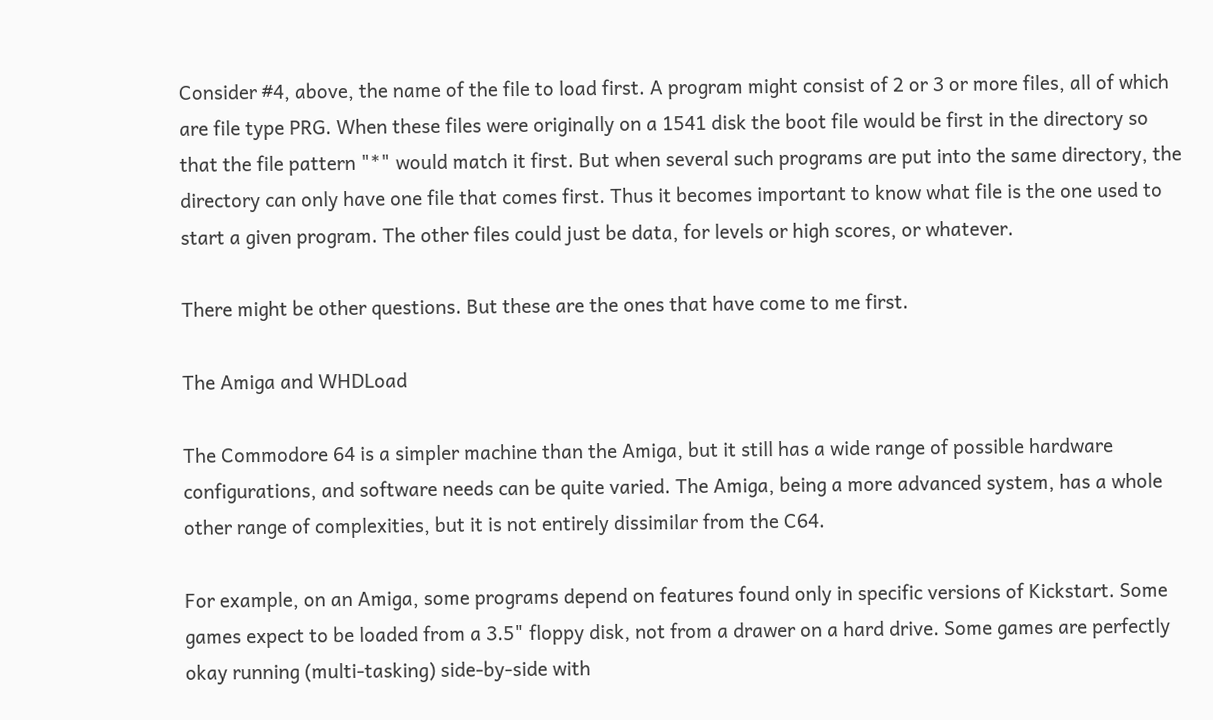Consider #4, above, the name of the file to load first. A program might consist of 2 or 3 or more files, all of which are file type PRG. When these files were originally on a 1541 disk the boot file would be first in the directory so that the file pattern "*" would match it first. But when several such programs are put into the same directory, the directory can only have one file that comes first. Thus it becomes important to know what file is the one used to start a given program. The other files could just be data, for levels or high scores, or whatever.

There might be other questions. But these are the ones that have come to me first.

The Amiga and WHDLoad

The Commodore 64 is a simpler machine than the Amiga, but it still has a wide range of possible hardware configurations, and software needs can be quite varied. The Amiga, being a more advanced system, has a whole other range of complexities, but it is not entirely dissimilar from the C64.

For example, on an Amiga, some programs depend on features found only in specific versions of Kickstart. Some games expect to be loaded from a 3.5" floppy disk, not from a drawer on a hard drive. Some games are perfectly okay running (multi-tasking) side-by-side with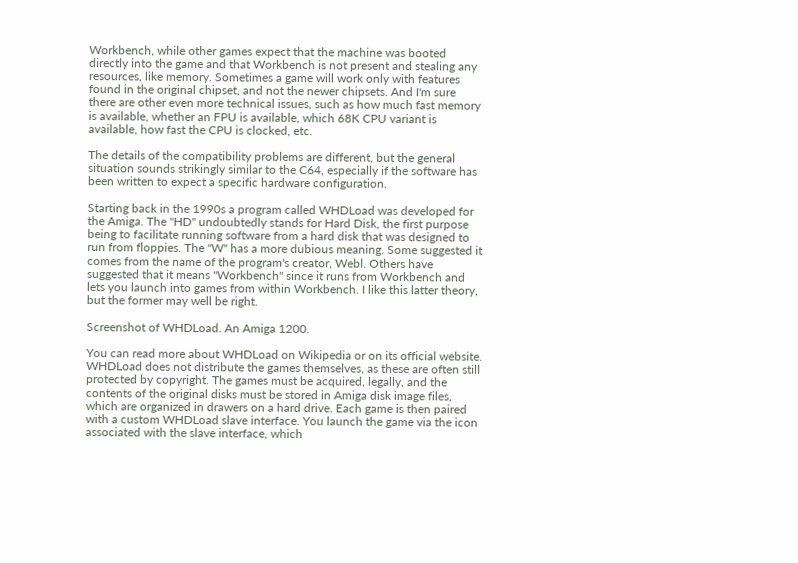Workbench, while other games expect that the machine was booted directly into the game and that Workbench is not present and stealing any resources, like memory. Sometimes a game will work only with features found in the original chipset, and not the newer chipsets. And I'm sure there are other even more technical issues, such as how much fast memory is available, whether an FPU is available, which 68K CPU variant is available, how fast the CPU is clocked, etc.

The details of the compatibility problems are different, but the general situation sounds strikingly similar to the C64, especially if the software has been written to expect a specific hardware configuration.

Starting back in the 1990s a program called WHDLoad was developed for the Amiga. The "HD" undoubtedly stands for Hard Disk, the first purpose being to facilitate running software from a hard disk that was designed to run from floppies. The "W" has a more dubious meaning. Some suggested it comes from the name of the program's creator, Webl. Others have suggested that it means "Workbench" since it runs from Workbench and lets you launch into games from within Workbench. I like this latter theory, but the former may well be right.

Screenshot of WHDLoad. An Amiga 1200.

You can read more about WHDLoad on Wikipedia or on its official website. WHDLoad does not distribute the games themselves, as these are often still protected by copyright. The games must be acquired, legally, and the contents of the original disks must be stored in Amiga disk image files, which are organized in drawers on a hard drive. Each game is then paired with a custom WHDLoad slave interface. You launch the game via the icon associated with the slave interface, which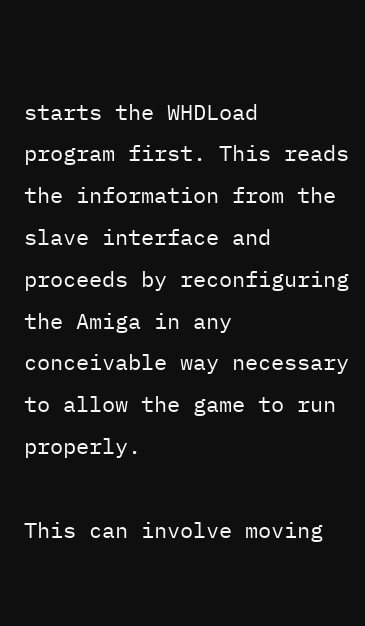starts the WHDLoad program first. This reads the information from the slave interface and proceeds by reconfiguring the Amiga in any conceivable way necessary to allow the game to run properly.

This can involve moving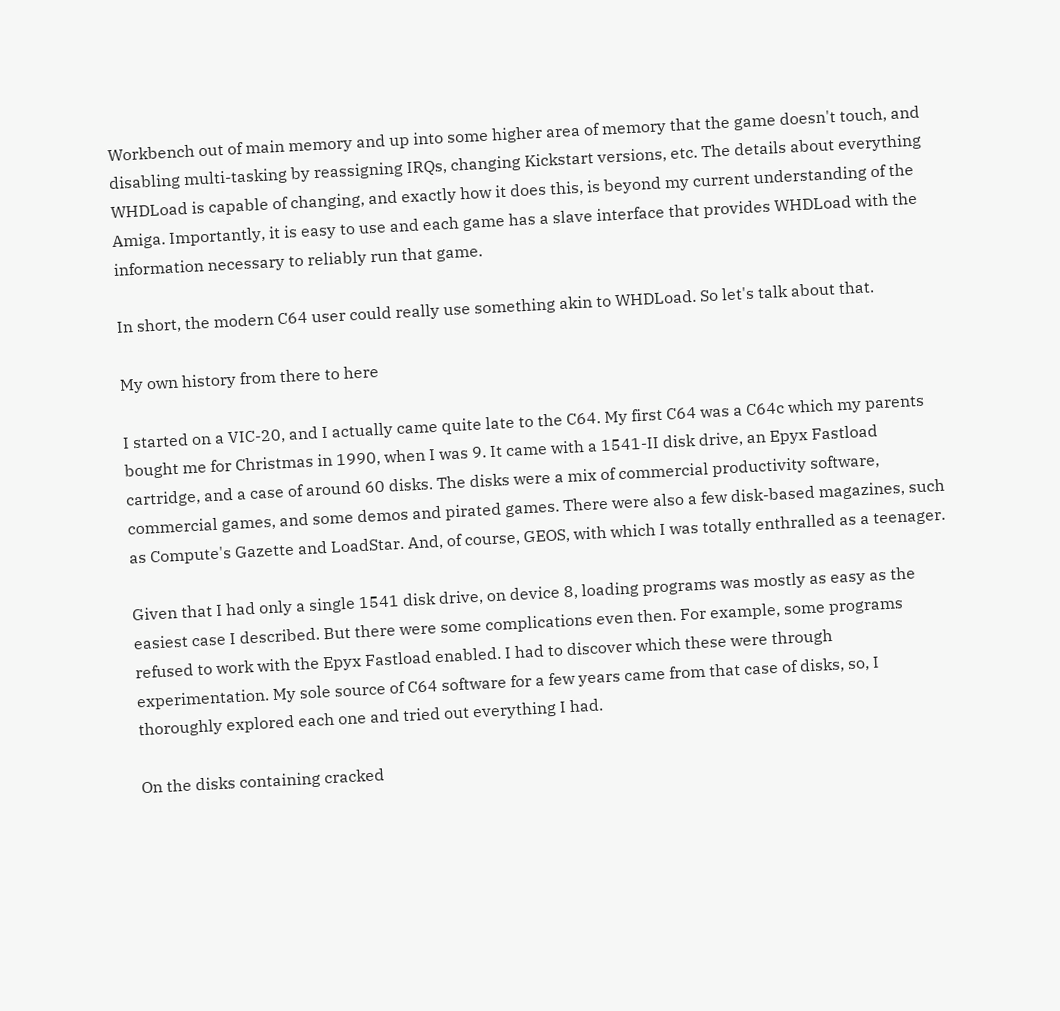Workbench out of main memory and up into some higher area of memory that the game doesn't touch, and disabling multi-tasking by reassigning IRQs, changing Kickstart versions, etc. The details about everything WHDLoad is capable of changing, and exactly how it does this, is beyond my current understanding of the Amiga. Importantly, it is easy to use and each game has a slave interface that provides WHDLoad with the information necessary to reliably run that game.

In short, the modern C64 user could really use something akin to WHDLoad. So let's talk about that.

My own history from there to here

I started on a VIC-20, and I actually came quite late to the C64. My first C64 was a C64c which my parents bought me for Christmas in 1990, when I was 9. It came with a 1541-II disk drive, an Epyx Fastload cartridge, and a case of around 60 disks. The disks were a mix of commercial productivity software, commercial games, and some demos and pirated games. There were also a few disk-based magazines, such as Compute's Gazette and LoadStar. And, of course, GEOS, with which I was totally enthralled as a teenager.

Given that I had only a single 1541 disk drive, on device 8, loading programs was mostly as easy as the easiest case I described. But there were some complications even then. For example, some programs refused to work with the Epyx Fastload enabled. I had to discover which these were through experimentation. My sole source of C64 software for a few years came from that case of disks, so, I thoroughly explored each one and tried out everything I had.

On the disks containing cracked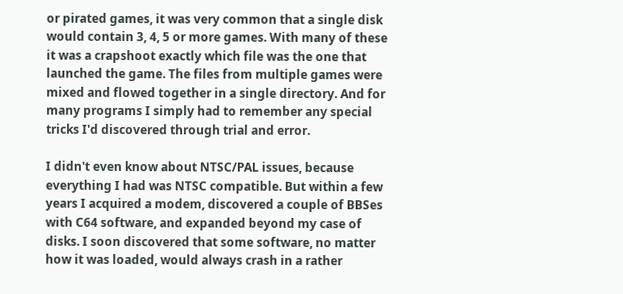or pirated games, it was very common that a single disk would contain 3, 4, 5 or more games. With many of these it was a crapshoot exactly which file was the one that launched the game. The files from multiple games were mixed and flowed together in a single directory. And for many programs I simply had to remember any special tricks I'd discovered through trial and error.

I didn't even know about NTSC/PAL issues, because everything I had was NTSC compatible. But within a few years I acquired a modem, discovered a couple of BBSes with C64 software, and expanded beyond my case of disks. I soon discovered that some software, no matter how it was loaded, would always crash in a rather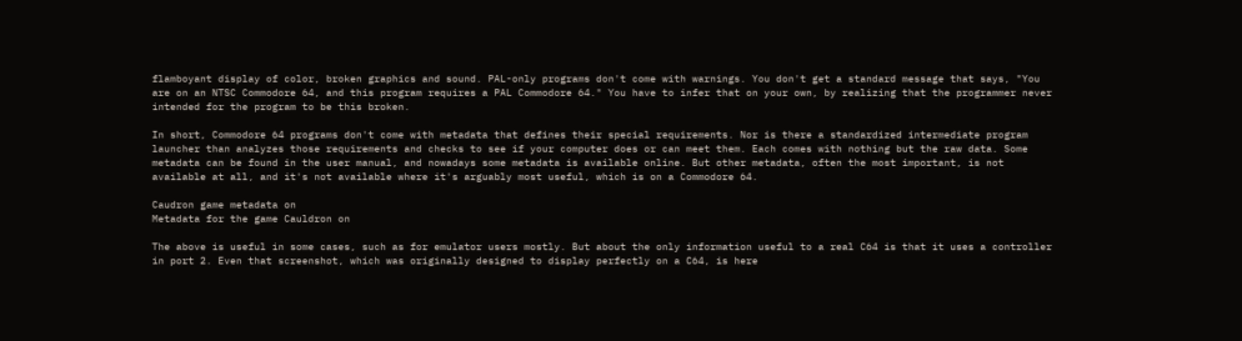flamboyant display of color, broken graphics and sound. PAL-only programs don't come with warnings. You don't get a standard message that says, "You are on an NTSC Commodore 64, and this program requires a PAL Commodore 64." You have to infer that on your own, by realizing that the programmer never intended for the program to be this broken.

In short, Commodore 64 programs don't come with metadata that defines their special requirements. Nor is there a standardized intermediate program launcher than analyzes those requirements and checks to see if your computer does or can meet them. Each comes with nothing but the raw data. Some metadata can be found in the user manual, and nowadays some metadata is available online. But other metadata, often the most important, is not available at all, and it's not available where it's arguably most useful, which is on a Commodore 64.

Caudron game metadata on
Metadata for the game Cauldron on

The above is useful in some cases, such as for emulator users mostly. But about the only information useful to a real C64 is that it uses a controller in port 2. Even that screenshot, which was originally designed to display perfectly on a C64, is here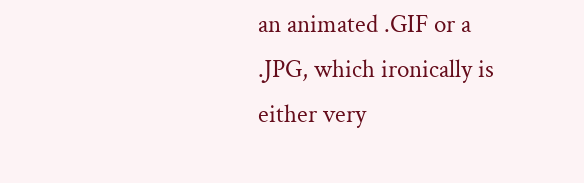an animated .GIF or a .JPG, which ironically is either very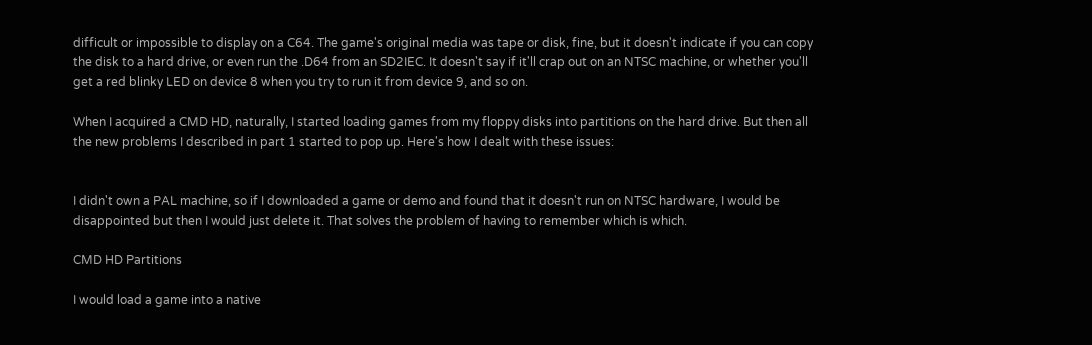difficult or impossible to display on a C64. The game's original media was tape or disk, fine, but it doesn't indicate if you can copy the disk to a hard drive, or even run the .D64 from an SD2IEC. It doesn't say if it'll crap out on an NTSC machine, or whether you'll get a red blinky LED on device 8 when you try to run it from device 9, and so on.

When I acquired a CMD HD, naturally, I started loading games from my floppy disks into partitions on the hard drive. But then all the new problems I described in part 1 started to pop up. Here's how I dealt with these issues:


I didn't own a PAL machine, so if I downloaded a game or demo and found that it doesn't run on NTSC hardware, I would be disappointed but then I would just delete it. That solves the problem of having to remember which is which.

CMD HD Partitions

I would load a game into a native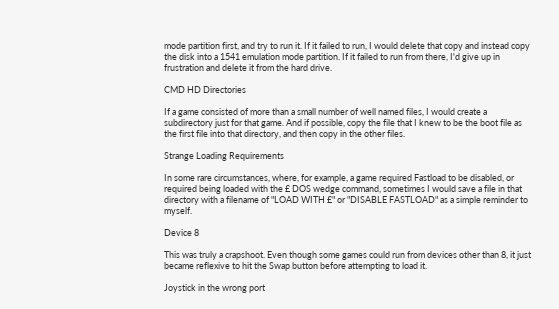mode partition first, and try to run it. If it failed to run, I would delete that copy and instead copy the disk into a 1541 emulation mode partition. If it failed to run from there, I'd give up in frustration and delete it from the hard drive.

CMD HD Directories

If a game consisted of more than a small number of well named files, I would create a subdirectory just for that game. And if possible, copy the file that I knew to be the boot file as the first file into that directory, and then copy in the other files.

Strange Loading Requirements

In some rare circumstances, where, for example, a game required Fastload to be disabled, or required being loaded with the £ DOS wedge command, sometimes I would save a file in that directory with a filename of "LOAD WITH £" or "DISABLE FASTLOAD" as a simple reminder to myself.

Device 8

This was truly a crapshoot. Even though some games could run from devices other than 8, it just became reflexive to hit the Swap button before attempting to load it.

Joystick in the wrong port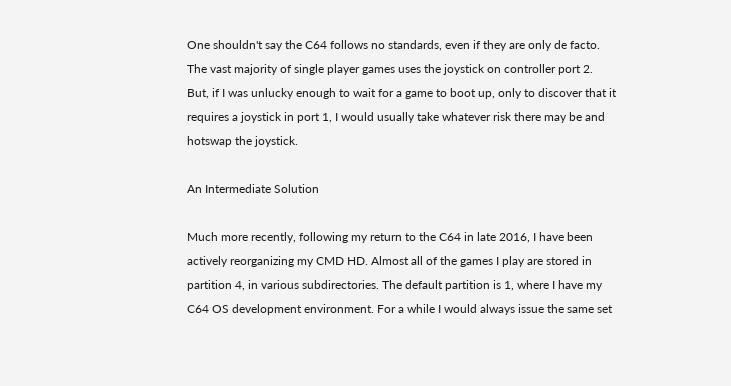One shouldn't say the C64 follows no standards, even if they are only de facto. The vast majority of single player games uses the joystick on controller port 2. But, if I was unlucky enough to wait for a game to boot up, only to discover that it requires a joystick in port 1, I would usually take whatever risk there may be and hotswap the joystick.

An Intermediate Solution

Much more recently, following my return to the C64 in late 2016, I have been actively reorganizing my CMD HD. Almost all of the games I play are stored in partition 4, in various subdirectories. The default partition is 1, where I have my C64 OS development environment. For a while I would always issue the same set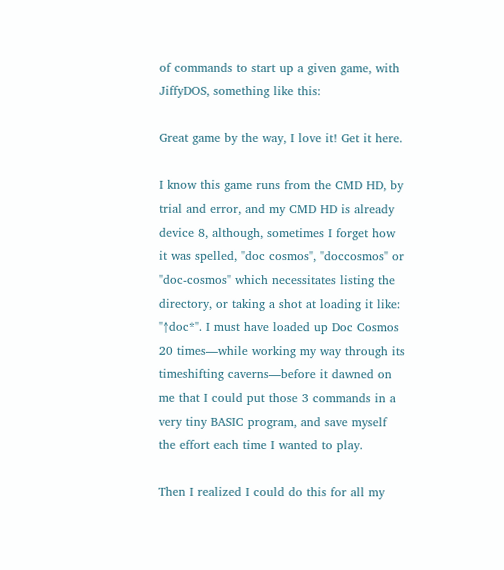of commands to start up a given game, with JiffyDOS, something like this:

Great game by the way, I love it! Get it here.

I know this game runs from the CMD HD, by trial and error, and my CMD HD is already device 8, although, sometimes I forget how it was spelled, "doc cosmos", "doccosmos" or "doc-cosmos" which necessitates listing the directory, or taking a shot at loading it like: "↑doc*". I must have loaded up Doc Cosmos 20 times—while working my way through its timeshifting caverns—before it dawned on me that I could put those 3 commands in a very tiny BASIC program, and save myself the effort each time I wanted to play.

Then I realized I could do this for all my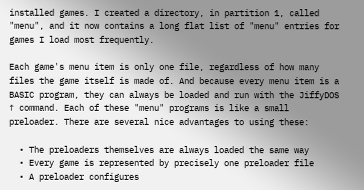installed games. I created a directory, in partition 1, called "menu", and it now contains a long flat list of "menu" entries for games I load most frequently.

Each game's menu item is only one file, regardless of how many files the game itself is made of. And because every menu item is a BASIC program, they can always be loaded and run with the JiffyDOS ↑ command. Each of these "menu" programs is like a small preloader. There are several nice advantages to using these:

  • The preloaders themselves are always loaded the same way
  • Every game is represented by precisely one preloader file
  • A preloader configures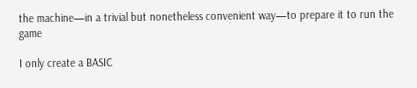the machine—in a trivial but nonetheless convenient way—to prepare it to run the game

I only create a BASIC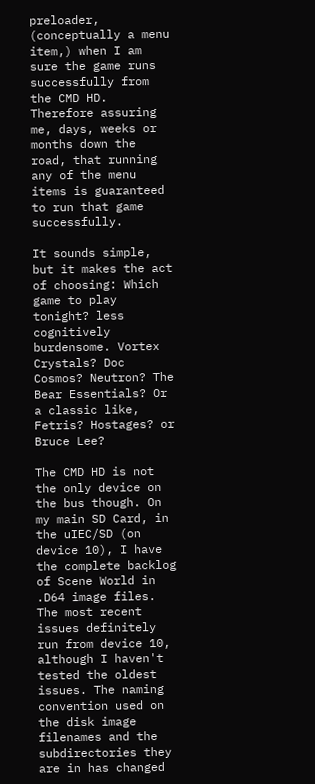preloader, (conceptually a menu item,) when I am sure the game runs successfully from the CMD HD. Therefore assuring me, days, weeks or months down the road, that running any of the menu items is guaranteed to run that game successfully.

It sounds simple, but it makes the act of choosing: Which game to play tonight? less cognitively burdensome. Vortex Crystals? Doc Cosmos? Neutron? The Bear Essentials? Or a classic like, Fetris? Hostages? or Bruce Lee?

The CMD HD is not the only device on the bus though. On my main SD Card, in the uIEC/SD (on device 10), I have the complete backlog of Scene World in .D64 image files. The most recent issues definitely run from device 10, although I haven't tested the oldest issues. The naming convention used on the disk image filenames and the subdirectories they are in has changed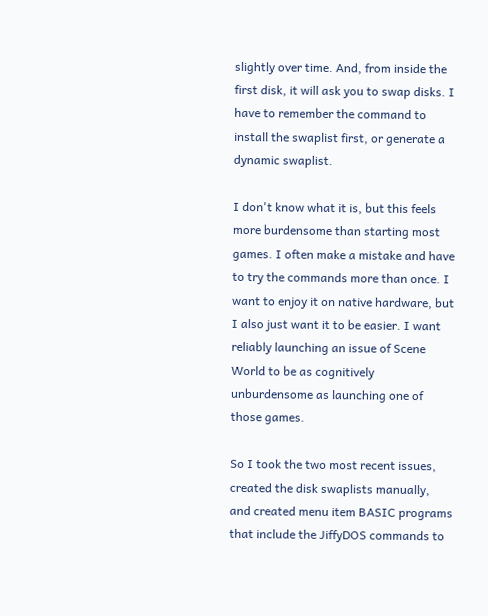slightly over time. And, from inside the first disk, it will ask you to swap disks. I have to remember the command to install the swaplist first, or generate a dynamic swaplist.

I don't know what it is, but this feels more burdensome than starting most games. I often make a mistake and have to try the commands more than once. I want to enjoy it on native hardware, but I also just want it to be easier. I want reliably launching an issue of Scene World to be as cognitively unburdensome as launching one of those games.

So I took the two most recent issues, created the disk swaplists manually, and created menu item BASIC programs that include the JiffyDOS commands to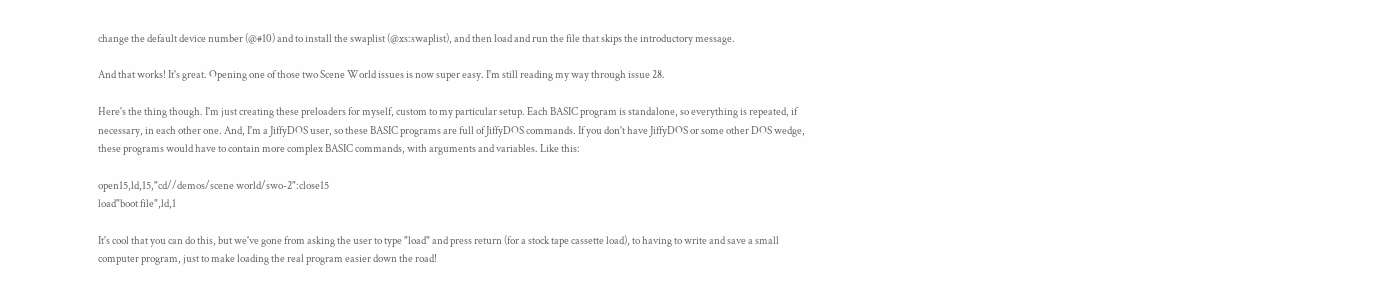change the default device number (@#10) and to install the swaplist (@xs:swaplist), and then load and run the file that skips the introductory message.

And that works! It's great. Opening one of those two Scene World issues is now super easy. I'm still reading my way through issue 28.

Here's the thing though. I'm just creating these preloaders for myself, custom to my particular setup. Each BASIC program is standalone, so everything is repeated, if necessary, in each other one. And, I'm a JiffyDOS user, so these BASIC programs are full of JiffyDOS commands. If you don't have JiffyDOS or some other DOS wedge, these programs would have to contain more complex BASIC commands, with arguments and variables. Like this:

open15,ld,15,"cd//demos/scene world/swo-2":close15
load"boot file",ld,1

It's cool that you can do this, but we've gone from asking the user to type "load" and press return (for a stock tape cassette load), to having to write and save a small computer program, just to make loading the real program easier down the road!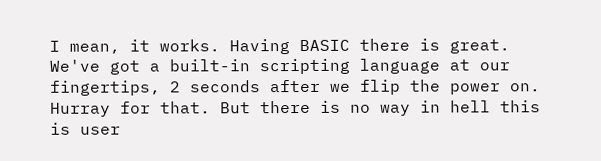I mean, it works. Having BASIC there is great. We've got a built-in scripting language at our fingertips, 2 seconds after we flip the power on. Hurray for that. But there is no way in hell this is user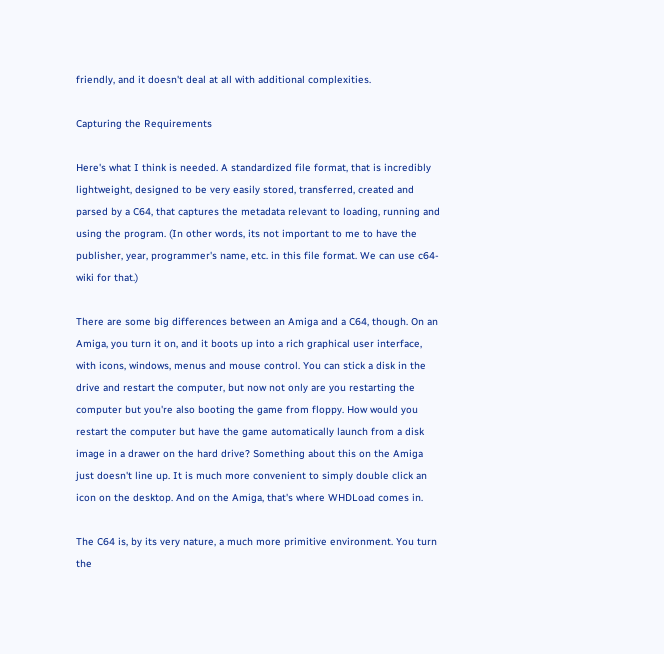friendly, and it doesn't deal at all with additional complexities.

Capturing the Requirements

Here's what I think is needed. A standardized file format, that is incredibly lightweight, designed to be very easily stored, transferred, created and parsed by a C64, that captures the metadata relevant to loading, running and using the program. (In other words, its not important to me to have the publisher, year, programmer's name, etc. in this file format. We can use c64-wiki for that.)

There are some big differences between an Amiga and a C64, though. On an Amiga, you turn it on, and it boots up into a rich graphical user interface, with icons, windows, menus and mouse control. You can stick a disk in the drive and restart the computer, but now not only are you restarting the computer but you're also booting the game from floppy. How would you restart the computer but have the game automatically launch from a disk image in a drawer on the hard drive? Something about this on the Amiga just doesn't line up. It is much more convenient to simply double click an icon on the desktop. And on the Amiga, that's where WHDLoad comes in.

The C64 is, by its very nature, a much more primitive environment. You turn the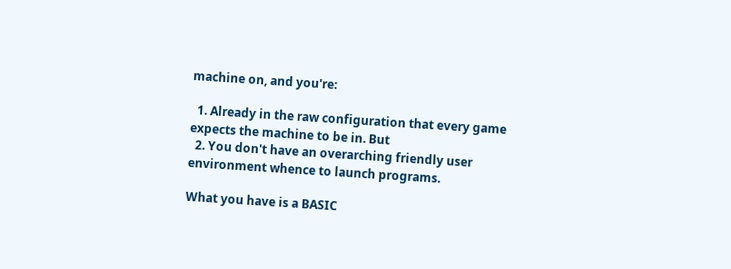machine on, and you're:

  1. Already in the raw configuration that every game expects the machine to be in. But
  2. You don't have an overarching friendly user environment whence to launch programs.

What you have is a BASIC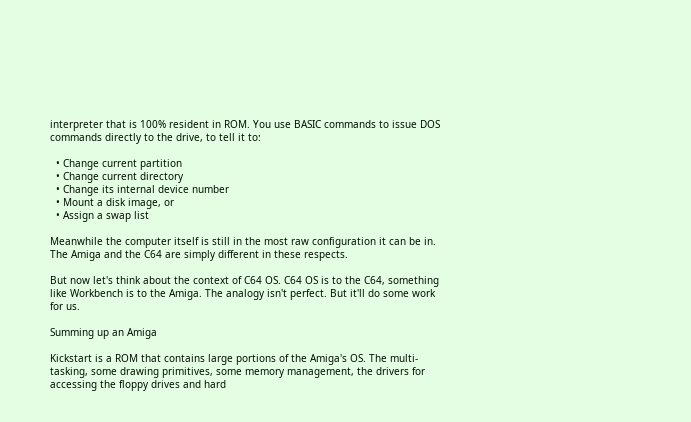interpreter that is 100% resident in ROM. You use BASIC commands to issue DOS commands directly to the drive, to tell it to:

  • Change current partition
  • Change current directory
  • Change its internal device number
  • Mount a disk image, or
  • Assign a swap list

Meanwhile the computer itself is still in the most raw configuration it can be in. The Amiga and the C64 are simply different in these respects.

But now let's think about the context of C64 OS. C64 OS is to the C64, something like Workbench is to the Amiga. The analogy isn't perfect. But it'll do some work for us.

Summing up an Amiga

Kickstart is a ROM that contains large portions of the Amiga's OS. The multi-tasking, some drawing primitives, some memory management, the drivers for accessing the floppy drives and hard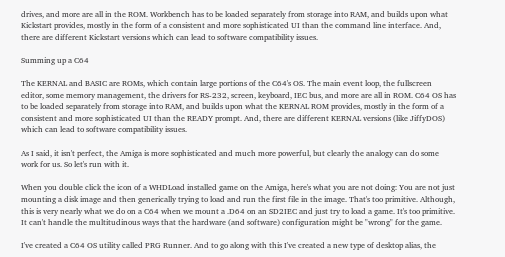drives, and more are all in the ROM. Workbench has to be loaded separately from storage into RAM, and builds upon what Kickstart provides, mostly in the form of a consistent and more sophisticated UI than the command line interface. And, there are different Kickstart versions which can lead to software compatibility issues.

Summing up a C64

The KERNAL and BASIC are ROMs, which contain large portions of the C64's OS. The main event loop, the fullscreen editor, some memory management, the drivers for RS-232, screen, keyboard, IEC bus, and more are all in ROM. C64 OS has to be loaded separately from storage into RAM, and builds upon what the KERNAL ROM provides, mostly in the form of a consistent and more sophisticated UI than the READY prompt. And, there are different KERNAL versions (like JiffyDOS) which can lead to software compatibility issues.

As I said, it isn't perfect, the Amiga is more sophisticated and much more powerful, but clearly the analogy can do some work for us. So let's run with it.

When you double click the icon of a WHDLoad installed game on the Amiga, here's what you are not doing: You are not just mounting a disk image and then generically trying to load and run the first file in the image. That's too primitive. Although, this is very nearly what we do on a C64 when we mount a .D64 on an SD2IEC and just try to load a game. It's too primitive. It can't handle the multitudinous ways that the hardware (and software) configuration might be "wrong" for the game.

I've created a C64 OS utility called PRG Runner. And to go along with this I've created a new type of desktop alias, the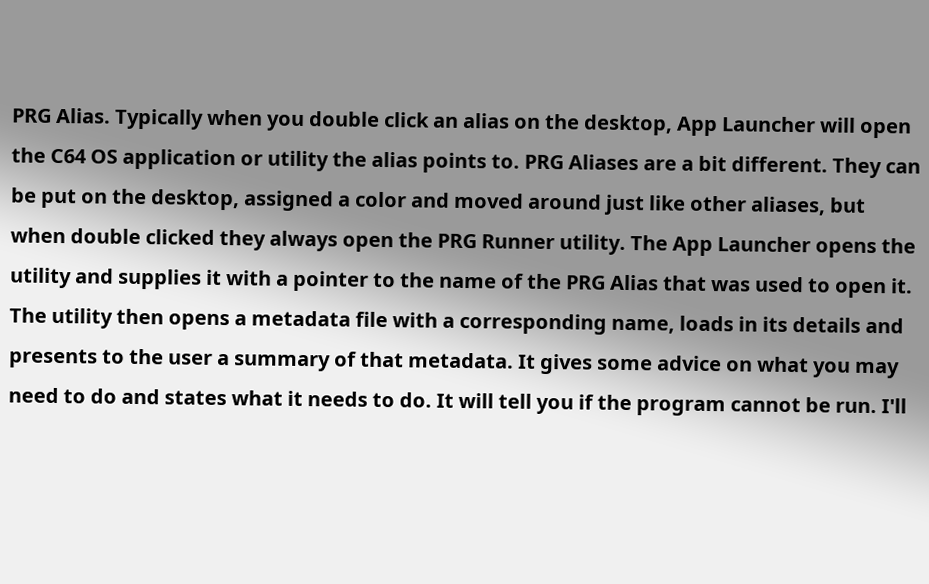PRG Alias. Typically when you double click an alias on the desktop, App Launcher will open the C64 OS application or utility the alias points to. PRG Aliases are a bit different. They can be put on the desktop, assigned a color and moved around just like other aliases, but when double clicked they always open the PRG Runner utility. The App Launcher opens the utility and supplies it with a pointer to the name of the PRG Alias that was used to open it. The utility then opens a metadata file with a corresponding name, loads in its details and presents to the user a summary of that metadata. It gives some advice on what you may need to do and states what it needs to do. It will tell you if the program cannot be run. I'll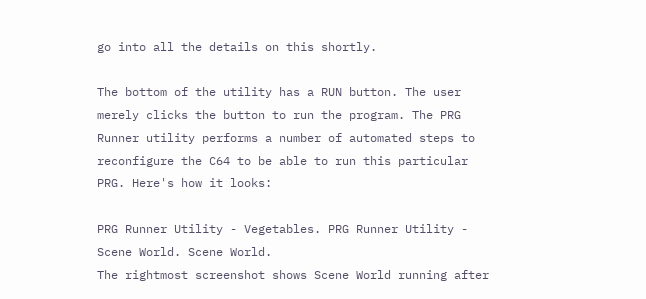go into all the details on this shortly.

The bottom of the utility has a RUN button. The user merely clicks the button to run the program. The PRG Runner utility performs a number of automated steps to reconfigure the C64 to be able to run this particular PRG. Here's how it looks:

PRG Runner Utility - Vegetables. PRG Runner Utility - Scene World. Scene World.
The rightmost screenshot shows Scene World running after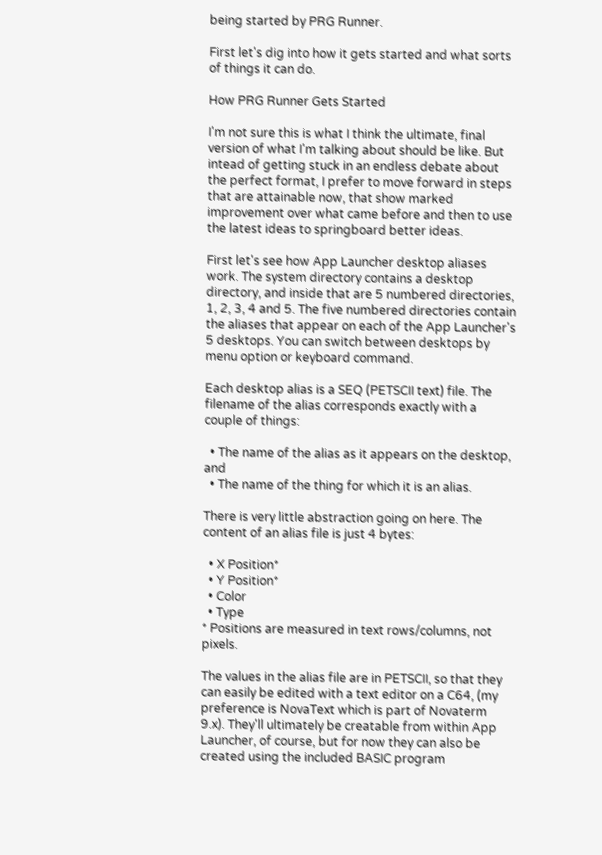being started by PRG Runner.

First let's dig into how it gets started and what sorts of things it can do.

How PRG Runner Gets Started

I'm not sure this is what I think the ultimate, final version of what I'm talking about should be like. But intead of getting stuck in an endless debate about the perfect format, I prefer to move forward in steps that are attainable now, that show marked improvement over what came before and then to use the latest ideas to springboard better ideas.

First let's see how App Launcher desktop aliases work. The system directory contains a desktop directory, and inside that are 5 numbered directories, 1, 2, 3, 4 and 5. The five numbered directories contain the aliases that appear on each of the App Launcher's 5 desktops. You can switch between desktops by menu option or keyboard command.

Each desktop alias is a SEQ (PETSCII text) file. The filename of the alias corresponds exactly with a couple of things:

  • The name of the alias as it appears on the desktop, and
  • The name of the thing for which it is an alias.

There is very little abstraction going on here. The content of an alias file is just 4 bytes:

  • X Position*
  • Y Position*
  • Color
  • Type
* Positions are measured in text rows/columns, not pixels.

The values in the alias file are in PETSCII, so that they can easily be edited with a text editor on a C64, (my preference is NovaText which is part of Novaterm 9.x). They'll ultimately be creatable from within App Launcher, of course, but for now they can also be created using the included BASIC program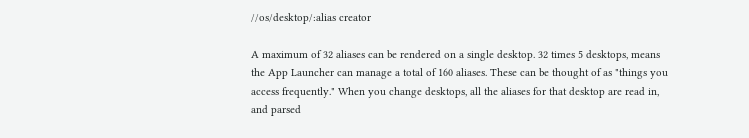//os/desktop/:alias creator

A maximum of 32 aliases can be rendered on a single desktop. 32 times 5 desktops, means the App Launcher can manage a total of 160 aliases. These can be thought of as "things you access frequently." When you change desktops, all the aliases for that desktop are read in, and parsed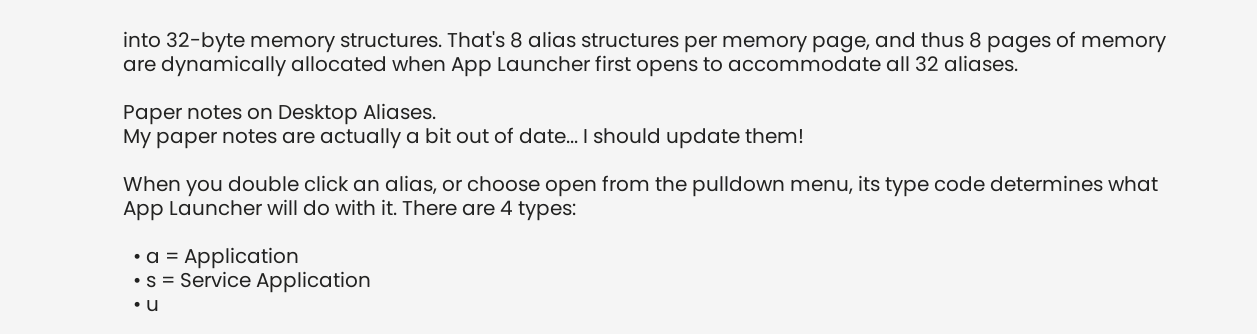into 32-byte memory structures. That's 8 alias structures per memory page, and thus 8 pages of memory are dynamically allocated when App Launcher first opens to accommodate all 32 aliases.

Paper notes on Desktop Aliases.
My paper notes are actually a bit out of date... I should update them!

When you double click an alias, or choose open from the pulldown menu, its type code determines what App Launcher will do with it. There are 4 types:

  • a = Application
  • s = Service Application
  • u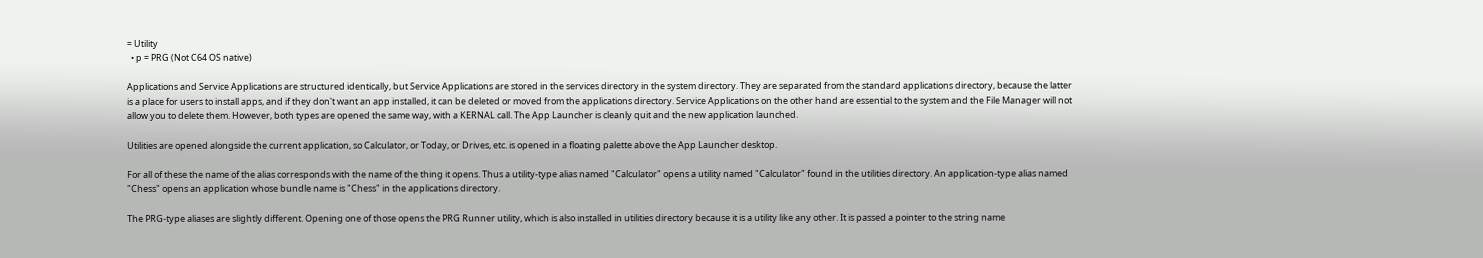= Utility
  • p = PRG (Not C64 OS native)

Applications and Service Applications are structured identically, but Service Applications are stored in the services directory in the system directory. They are separated from the standard applications directory, because the latter is a place for users to install apps, and if they don't want an app installed, it can be deleted or moved from the applications directory. Service Applications on the other hand are essential to the system and the File Manager will not allow you to delete them. However, both types are opened the same way, with a KERNAL call. The App Launcher is cleanly quit and the new application launched.

Utilities are opened alongside the current application, so Calculator, or Today, or Drives, etc. is opened in a floating palette above the App Launcher desktop.

For all of these the name of the alias corresponds with the name of the thing it opens. Thus a utility-type alias named "Calculator" opens a utility named "Calculator" found in the utilities directory. An application-type alias named "Chess" opens an application whose bundle name is "Chess" in the applications directory.

The PRG-type aliases are slightly different. Opening one of those opens the PRG Runner utility, which is also installed in utilities directory because it is a utility like any other. It is passed a pointer to the string name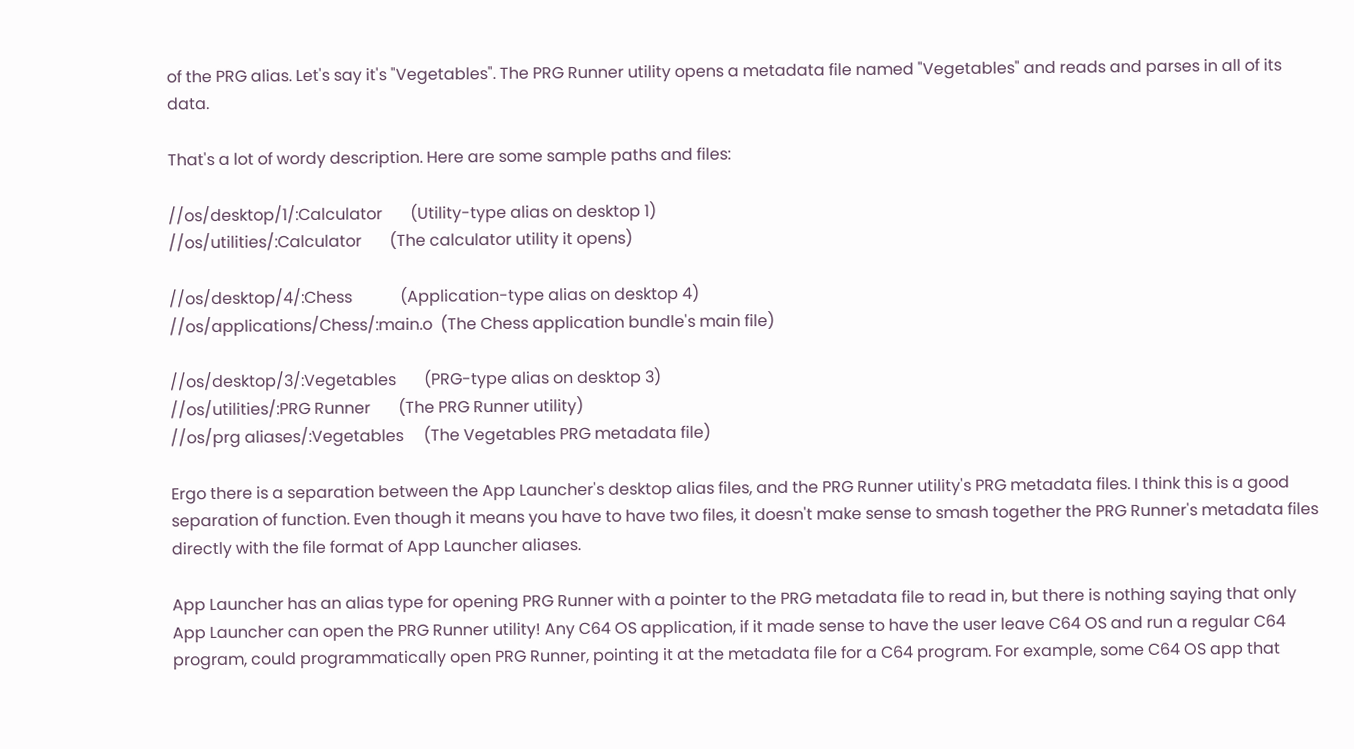of the PRG alias. Let's say it's "Vegetables". The PRG Runner utility opens a metadata file named "Vegetables" and reads and parses in all of its data.

That's a lot of wordy description. Here are some sample paths and files:

//os/desktop/1/:Calculator       (Utility-type alias on desktop 1)
//os/utilities/:Calculator       (The calculator utility it opens)

//os/desktop/4/:Chess            (Application-type alias on desktop 4)
//os/applications/Chess/:main.o  (The Chess application bundle's main file)

//os/desktop/3/:Vegetables       (PRG-type alias on desktop 3)
//os/utilities/:PRG Runner       (The PRG Runner utility)
//os/prg aliases/:Vegetables     (The Vegetables PRG metadata file)

Ergo there is a separation between the App Launcher's desktop alias files, and the PRG Runner utility's PRG metadata files. I think this is a good separation of function. Even though it means you have to have two files, it doesn't make sense to smash together the PRG Runner's metadata files directly with the file format of App Launcher aliases.

App Launcher has an alias type for opening PRG Runner with a pointer to the PRG metadata file to read in, but there is nothing saying that only App Launcher can open the PRG Runner utility! Any C64 OS application, if it made sense to have the user leave C64 OS and run a regular C64 program, could programmatically open PRG Runner, pointing it at the metadata file for a C64 program. For example, some C64 OS app that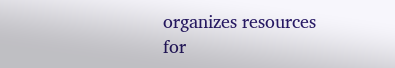organizes resources for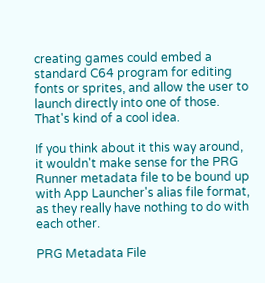creating games could embed a standard C64 program for editing fonts or sprites, and allow the user to launch directly into one of those. That's kind of a cool idea.

If you think about it this way around, it wouldn't make sense for the PRG Runner metadata file to be bound up with App Launcher's alias file format, as they really have nothing to do with each other.

PRG Metadata File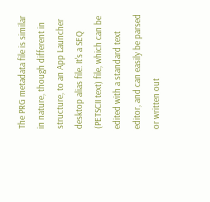The PRG metadata file is similar in nature, though different in structure, to an App Launcher desktop alias file. It's a SEQ (PETSCII text) file, which can be edited with a standard text editor, and can easily be parsed or written out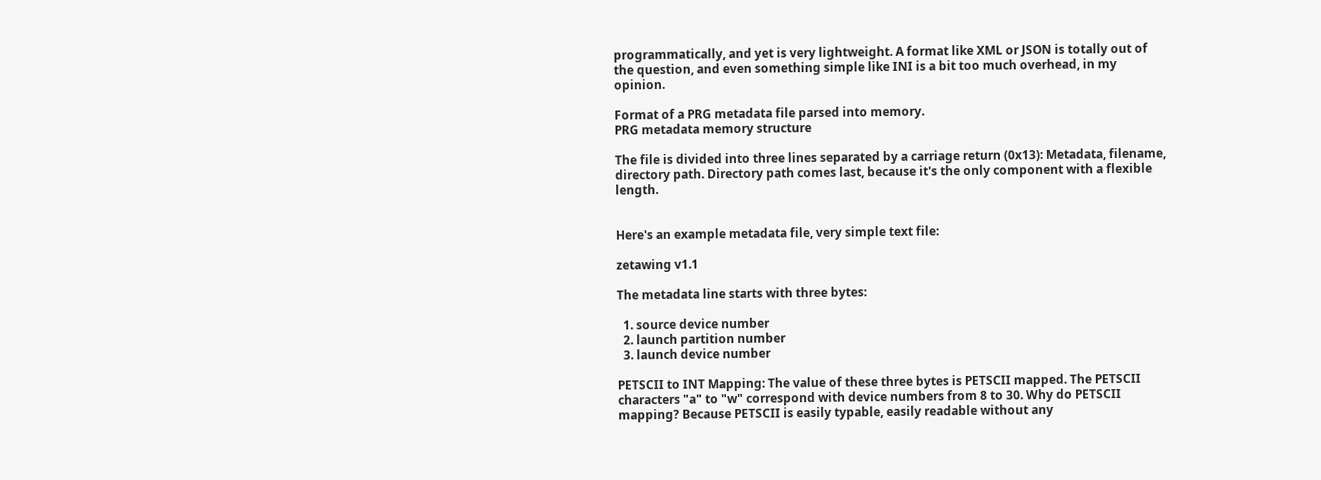programmatically, and yet is very lightweight. A format like XML or JSON is totally out of the question, and even something simple like INI is a bit too much overhead, in my opinion.

Format of a PRG metadata file parsed into memory.
PRG metadata memory structure

The file is divided into three lines separated by a carriage return (0x13): Metadata, filename, directory path. Directory path comes last, because it's the only component with a flexible length.


Here's an example metadata file, very simple text file:

zetawing v1.1

The metadata line starts with three bytes:

  1. source device number
  2. launch partition number
  3. launch device number

PETSCII to INT Mapping: The value of these three bytes is PETSCII mapped. The PETSCII characters "a" to "w" correspond with device numbers from 8 to 30. Why do PETSCII mapping? Because PETSCII is easily typable, easily readable without any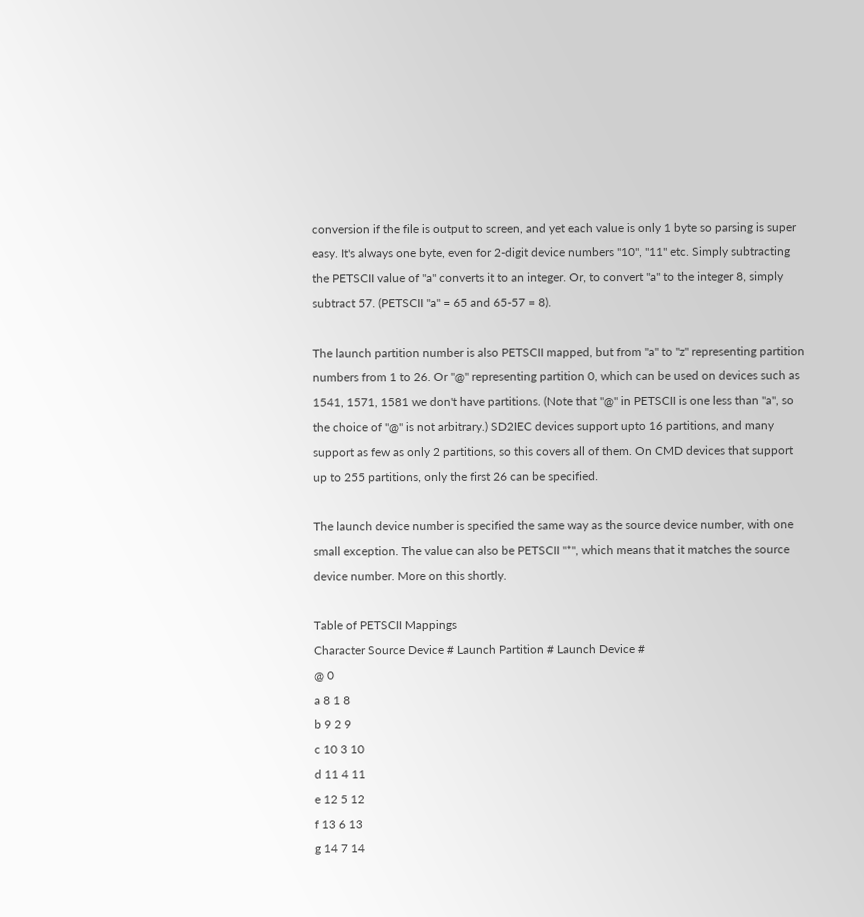conversion if the file is output to screen, and yet each value is only 1 byte so parsing is super easy. It's always one byte, even for 2-digit device numbers "10", "11" etc. Simply subtracting the PETSCII value of "a" converts it to an integer. Or, to convert "a" to the integer 8, simply subtract 57. (PETSCII "a" = 65 and 65-57 = 8).

The launch partition number is also PETSCII mapped, but from "a" to "z" representing partition numbers from 1 to 26. Or "@" representing partition 0, which can be used on devices such as 1541, 1571, 1581 we don't have partitions. (Note that "@" in PETSCII is one less than "a", so the choice of "@" is not arbitrary.) SD2IEC devices support upto 16 partitions, and many support as few as only 2 partitions, so this covers all of them. On CMD devices that support up to 255 partitions, only the first 26 can be specified.

The launch device number is specified the same way as the source device number, with one small exception. The value can also be PETSCII "*", which means that it matches the source device number. More on this shortly.

Table of PETSCII Mappings
Character Source Device # Launch Partition # Launch Device #
@ 0
a 8 1 8
b 9 2 9
c 10 3 10
d 11 4 11
e 12 5 12
f 13 6 13
g 14 7 14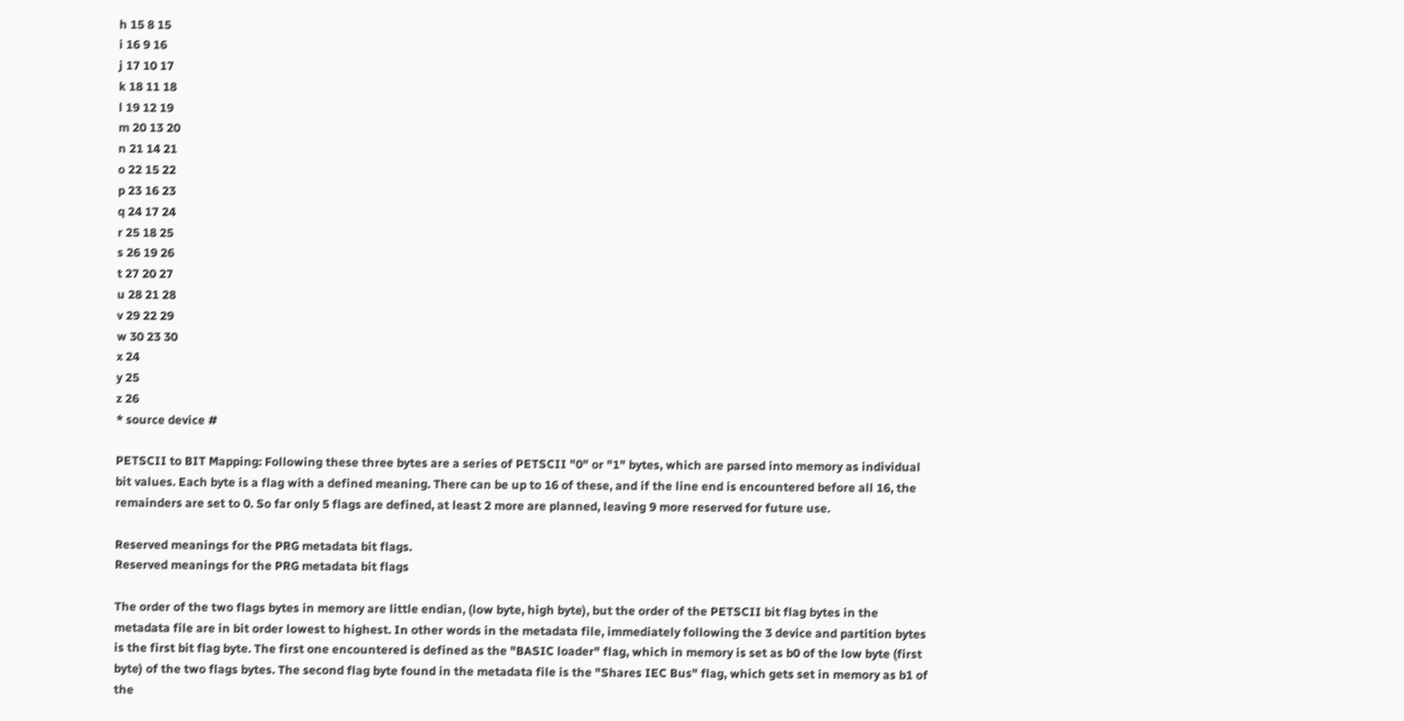h 15 8 15
i 16 9 16
j 17 10 17
k 18 11 18
l 19 12 19
m 20 13 20
n 21 14 21
o 22 15 22
p 23 16 23
q 24 17 24
r 25 18 25
s 26 19 26
t 27 20 27
u 28 21 28
v 29 22 29
w 30 23 30
x 24
y 25
z 26
* source device #

PETSCII to BIT Mapping: Following these three bytes are a series of PETSCII "0" or "1" bytes, which are parsed into memory as individual bit values. Each byte is a flag with a defined meaning. There can be up to 16 of these, and if the line end is encountered before all 16, the remainders are set to 0. So far only 5 flags are defined, at least 2 more are planned, leaving 9 more reserved for future use.

Reserved meanings for the PRG metadata bit flags.
Reserved meanings for the PRG metadata bit flags

The order of the two flags bytes in memory are little endian, (low byte, high byte), but the order of the PETSCII bit flag bytes in the metadata file are in bit order lowest to highest. In other words in the metadata file, immediately following the 3 device and partition bytes is the first bit flag byte. The first one encountered is defined as the "BASIC loader" flag, which in memory is set as b0 of the low byte (first byte) of the two flags bytes. The second flag byte found in the metadata file is the "Shares IEC Bus" flag, which gets set in memory as b1 of the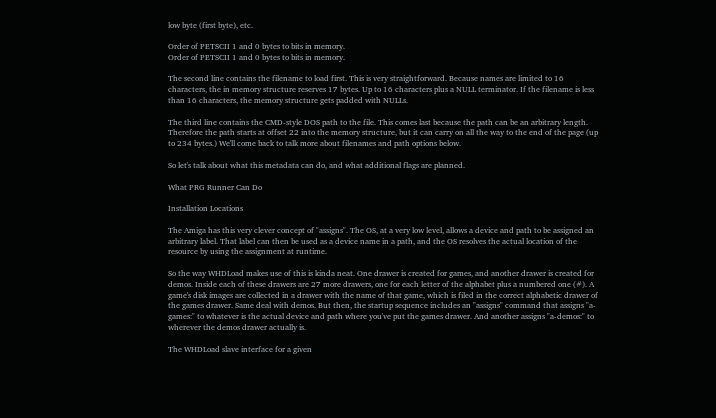low byte (first byte), etc.

Order of PETSCII 1 and 0 bytes to bits in memory.
Order of PETSCII 1 and 0 bytes to bits in memory.

The second line contains the filename to load first. This is very straightforward. Because names are limited to 16 characters, the in memory structure reserves 17 bytes. Up to 16 characters plus a NULL terminator. If the filename is less than 16 characters, the memory structure gets padded with NULLs.

The third line contains the CMD-style DOS path to the file. This comes last because the path can be an arbitrary length. Therefore the path starts at offset 22 into the memory structure, but it can carry on all the way to the end of the page (up to 234 bytes.) We'll come back to talk more about filenames and path options below.

So let's talk about what this metadata can do, and what additional flags are planned.

What PRG Runner Can Do

Installation Locations

The Amiga has this very clever concept of "assigns". The OS, at a very low level, allows a device and path to be assigned an arbitrary label. That label can then be used as a device name in a path, and the OS resolves the actual location of the resource by using the assignment at runtime.

So the way WHDLoad makes use of this is kinda neat. One drawer is created for games, and another drawer is created for demos. Inside each of these drawers are 27 more drawers, one for each letter of the alphabet plus a numbered one (#). A game's disk images are collected in a drawer with the name of that game, which is filed in the correct alphabetic drawer of the games drawer. Same deal with demos. But then, the startup sequence includes an "assigns" command that assigns "a-games:" to whatever is the actual device and path where you've put the games drawer. And another assigns "a-demos:" to wherever the demos drawer actually is.

The WHDLoad slave interface for a given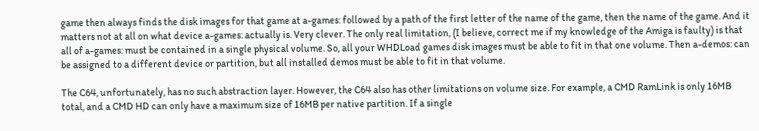game then always finds the disk images for that game at a-games: followed by a path of the first letter of the name of the game, then the name of the game. And it matters not at all on what device a-games: actually is. Very clever. The only real limitation, (I believe, correct me if my knowledge of the Amiga is faulty) is that all of a-games: must be contained in a single physical volume. So, all your WHDLoad games disk images must be able to fit in that one volume. Then a-demos: can be assigned to a different device or partition, but all installed demos must be able to fit in that volume.

The C64, unfortunately, has no such abstraction layer. However, the C64 also has other limitations on volume size. For example, a CMD RamLink is only 16MB total, and a CMD HD can only have a maximum size of 16MB per native partition. If a single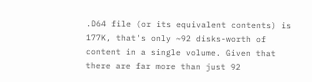.D64 file (or its equivalent contents) is 177K, that's only ~92 disks-worth of content in a single volume. Given that there are far more than just 92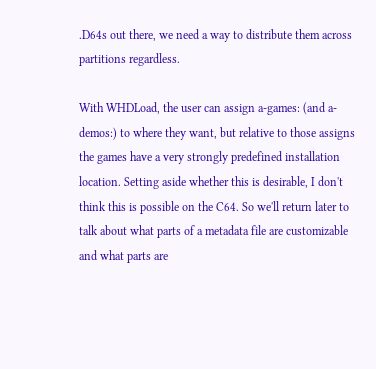.D64s out there, we need a way to distribute them across partitions regardless.

With WHDLoad, the user can assign a-games: (and a-demos:) to where they want, but relative to those assigns the games have a very strongly predefined installation location. Setting aside whether this is desirable, I don't think this is possible on the C64. So we'll return later to talk about what parts of a metadata file are customizable and what parts are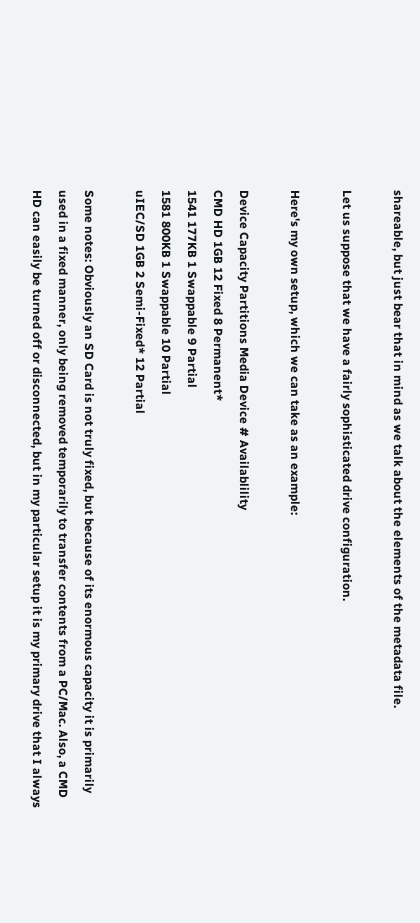shareable, but just bear that in mind as we talk about the elements of the metadata file.

Let us suppose that we have a fairly sophisticated drive configuration.

Here's my own setup, which we can take as an example:

Device Capacity Partitions Media Device # Availablility
CMD HD 1GB 12 Fixed 8 Permanent*
1541 177KB 1 Swappable 9 Partial
1581 800KB 1 Swappable 10 Partial
uIEC/SD 1GB 2 Semi-Fixed* 12 Partial

Some notes: Obviously an SD Card is not truly fixed, but because of its enormous capacity it is primarily used in a fixed manner, only being removed temporarily to transfer contents from a PC/Mac. Also, a CMD HD can easily be turned off or disconnected, but in my particular setup it is my primary drive that I always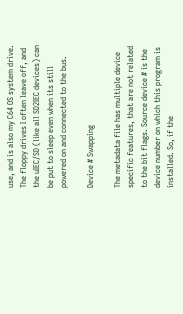use, and is also my C64 OS system drive. The floppy drives I often leave off, and the uIEC/SD (like all SD2IEC devices) can be put to sleep even when its still powered on and connected to the bus.

Device # Swapping

The metadata file has multiple device specific features, that are not related to the bit flags. Source device # is the device number on which this program is installed. So, if the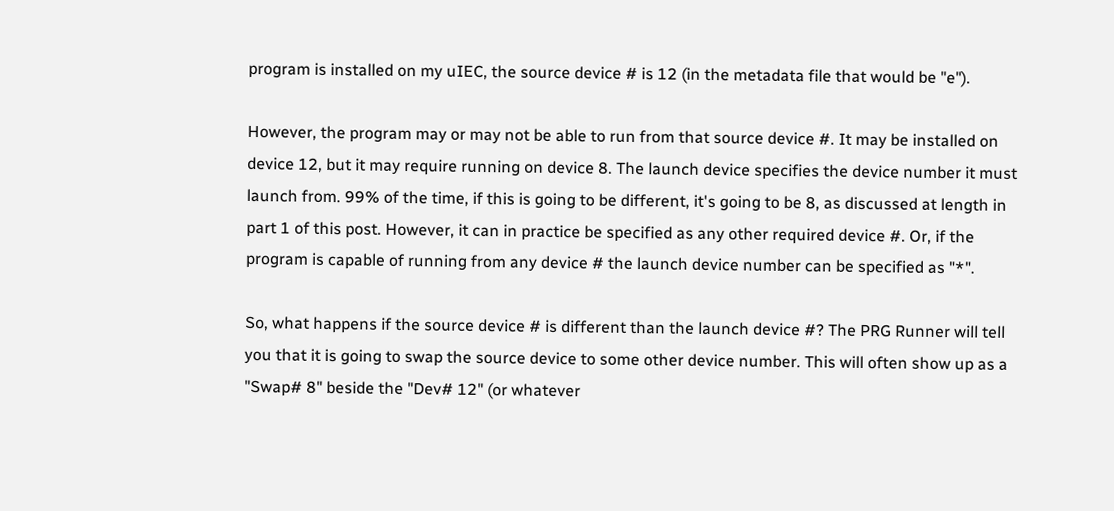program is installed on my uIEC, the source device # is 12 (in the metadata file that would be "e").

However, the program may or may not be able to run from that source device #. It may be installed on device 12, but it may require running on device 8. The launch device specifies the device number it must launch from. 99% of the time, if this is going to be different, it's going to be 8, as discussed at length in part 1 of this post. However, it can in practice be specified as any other required device #. Or, if the program is capable of running from any device # the launch device number can be specified as "*".

So, what happens if the source device # is different than the launch device #? The PRG Runner will tell you that it is going to swap the source device to some other device number. This will often show up as a "Swap# 8" beside the "Dev# 12" (or whatever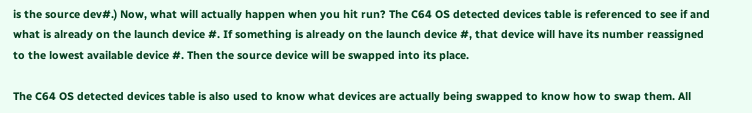is the source dev#.) Now, what will actually happen when you hit run? The C64 OS detected devices table is referenced to see if and what is already on the launch device #. If something is already on the launch device #, that device will have its number reassigned to the lowest available device #. Then the source device will be swapped into its place.

The C64 OS detected devices table is also used to know what devices are actually being swapped to know how to swap them. All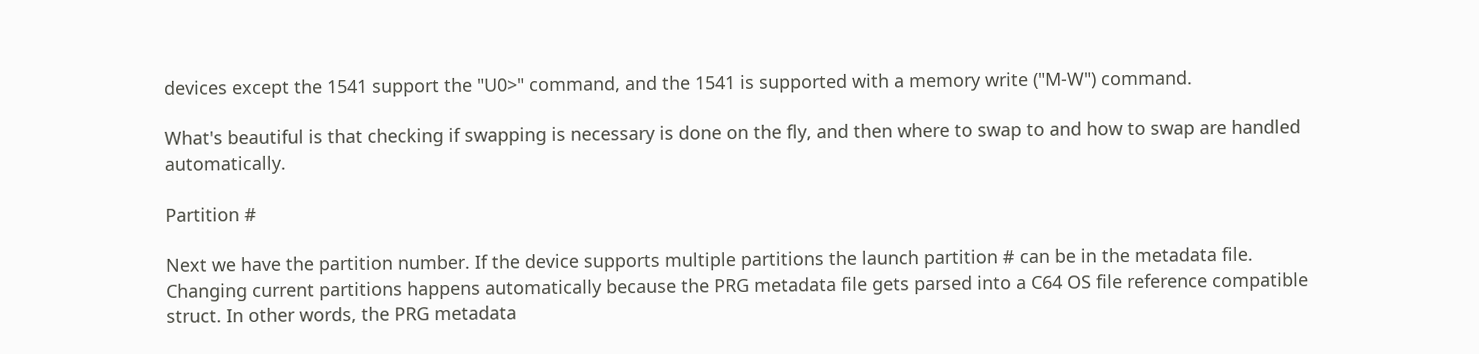devices except the 1541 support the "U0>" command, and the 1541 is supported with a memory write ("M-W") command.

What's beautiful is that checking if swapping is necessary is done on the fly, and then where to swap to and how to swap are handled automatically.

Partition #

Next we have the partition number. If the device supports multiple partitions the launch partition # can be in the metadata file. Changing current partitions happens automatically because the PRG metadata file gets parsed into a C64 OS file reference compatible struct. In other words, the PRG metadata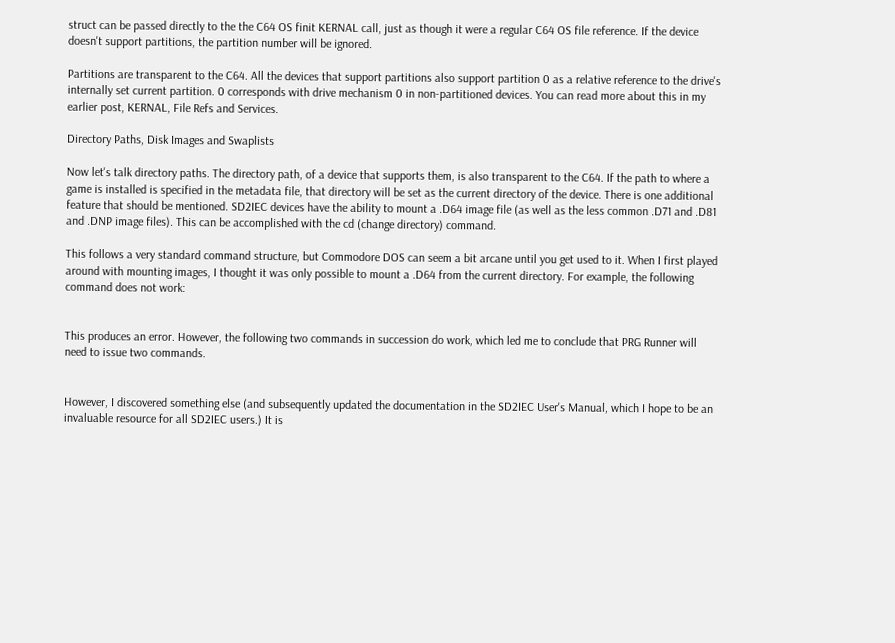struct can be passed directly to the the C64 OS finit KERNAL call, just as though it were a regular C64 OS file reference. If the device doesn't support partitions, the partition number will be ignored.

Partitions are transparent to the C64. All the devices that support partitions also support partition 0 as a relative reference to the drive's internally set current partition. 0 corresponds with drive mechanism 0 in non-partitioned devices. You can read more about this in my earlier post, KERNAL, File Refs and Services.

Directory Paths, Disk Images and Swaplists

Now let's talk directory paths. The directory path, of a device that supports them, is also transparent to the C64. If the path to where a game is installed is specified in the metadata file, that directory will be set as the current directory of the device. There is one additional feature that should be mentioned. SD2IEC devices have the ability to mount a .D64 image file (as well as the less common .D71 and .D81 and .DNP image files). This can be accomplished with the cd (change directory) command.

This follows a very standard command structure, but Commodore DOS can seem a bit arcane until you get used to it. When I first played around with mounting images, I thought it was only possible to mount a .D64 from the current directory. For example, the following command does not work:


This produces an error. However, the following two commands in succession do work, which led me to conclude that PRG Runner will need to issue two commands.


However, I discovered something else (and subsequently updated the documentation in the SD2IEC User's Manual, which I hope to be an invaluable resource for all SD2IEC users.) It is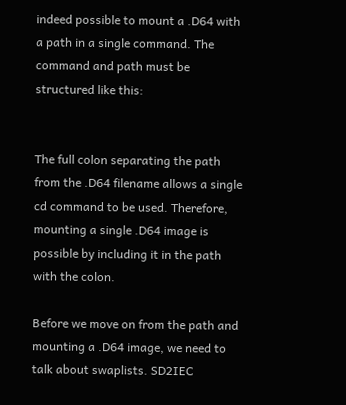indeed possible to mount a .D64 with a path in a single command. The command and path must be structured like this:


The full colon separating the path from the .D64 filename allows a single cd command to be used. Therefore, mounting a single .D64 image is possible by including it in the path with the colon.

Before we move on from the path and mounting a .D64 image, we need to talk about swaplists. SD2IEC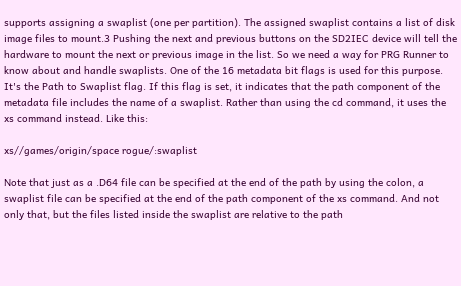supports assigning a swaplist (one per partition). The assigned swaplist contains a list of disk image files to mount.3 Pushing the next and previous buttons on the SD2IEC device will tell the hardware to mount the next or previous image in the list. So we need a way for PRG Runner to know about and handle swaplists. One of the 16 metadata bit flags is used for this purpose. It's the Path to Swaplist flag. If this flag is set, it indicates that the path component of the metadata file includes the name of a swaplist. Rather than using the cd command, it uses the xs command instead. Like this:

xs//games/origin/space rogue/:swaplist

Note that just as a .D64 file can be specified at the end of the path by using the colon, a swaplist file can be specified at the end of the path component of the xs command. And not only that, but the files listed inside the swaplist are relative to the path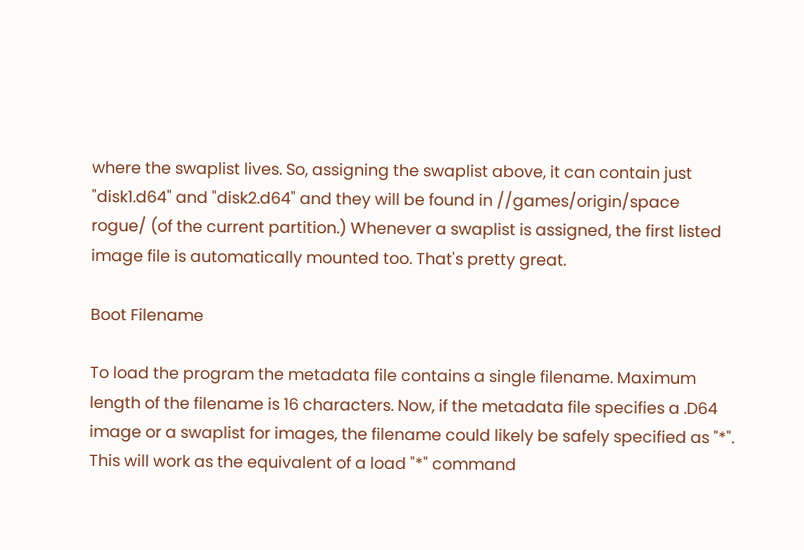where the swaplist lives. So, assigning the swaplist above, it can contain just "disk1.d64" and "disk2.d64" and they will be found in //games/origin/space rogue/ (of the current partition.) Whenever a swaplist is assigned, the first listed image file is automatically mounted too. That's pretty great.

Boot Filename

To load the program the metadata file contains a single filename. Maximum length of the filename is 16 characters. Now, if the metadata file specifies a .D64 image or a swaplist for images, the filename could likely be safely specified as "*". This will work as the equivalent of a load "*" command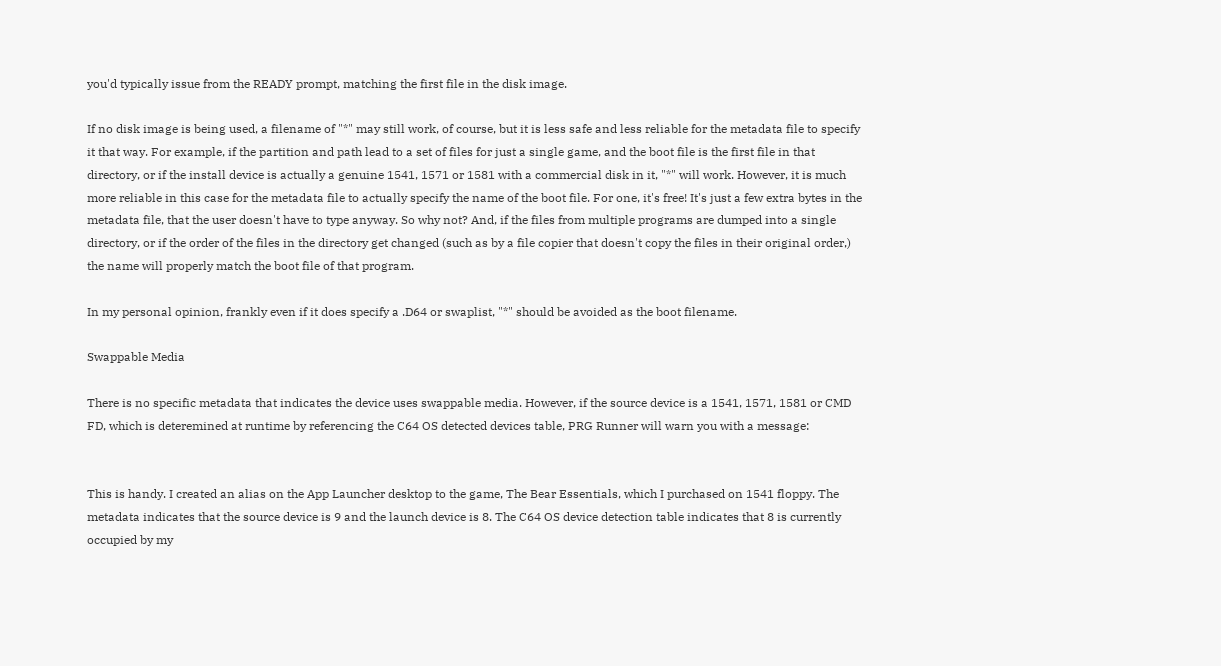you'd typically issue from the READY prompt, matching the first file in the disk image.

If no disk image is being used, a filename of "*" may still work, of course, but it is less safe and less reliable for the metadata file to specify it that way. For example, if the partition and path lead to a set of files for just a single game, and the boot file is the first file in that directory, or if the install device is actually a genuine 1541, 1571 or 1581 with a commercial disk in it, "*" will work. However, it is much more reliable in this case for the metadata file to actually specify the name of the boot file. For one, it's free! It's just a few extra bytes in the metadata file, that the user doesn't have to type anyway. So why not? And, if the files from multiple programs are dumped into a single directory, or if the order of the files in the directory get changed (such as by a file copier that doesn't copy the files in their original order,) the name will properly match the boot file of that program.

In my personal opinion, frankly even if it does specify a .D64 or swaplist, "*" should be avoided as the boot filename.

Swappable Media

There is no specific metadata that indicates the device uses swappable media. However, if the source device is a 1541, 1571, 1581 or CMD FD, which is deteremined at runtime by referencing the C64 OS detected devices table, PRG Runner will warn you with a message:


This is handy. I created an alias on the App Launcher desktop to the game, The Bear Essentials, which I purchased on 1541 floppy. The metadata indicates that the source device is 9 and the launch device is 8. The C64 OS device detection table indicates that 8 is currently occupied by my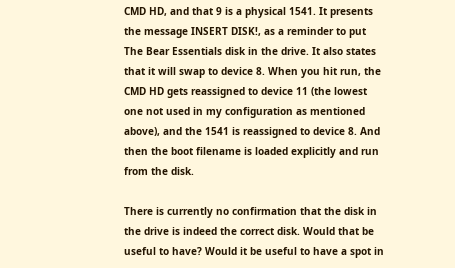CMD HD, and that 9 is a physical 1541. It presents the message INSERT DISK!, as a reminder to put The Bear Essentials disk in the drive. It also states that it will swap to device 8. When you hit run, the CMD HD gets reassigned to device 11 (the lowest one not used in my configuration as mentioned above), and the 1541 is reassigned to device 8. And then the boot filename is loaded explicitly and run from the disk.

There is currently no confirmation that the disk in the drive is indeed the correct disk. Would that be useful to have? Would it be useful to have a spot in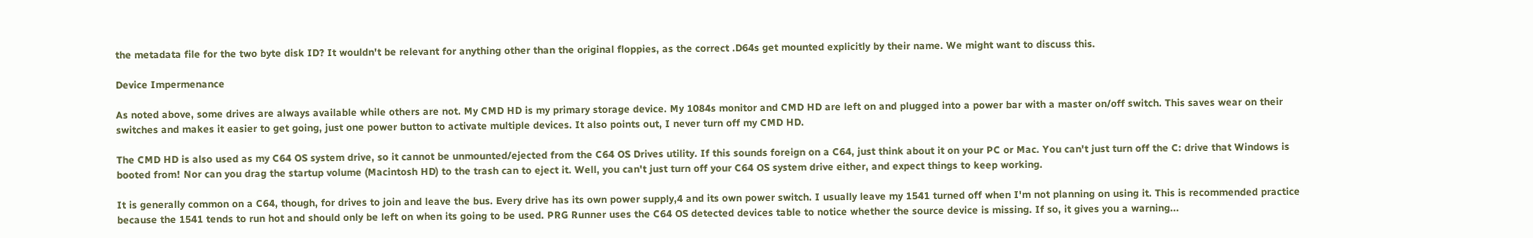the metadata file for the two byte disk ID? It wouldn't be relevant for anything other than the original floppies, as the correct .D64s get mounted explicitly by their name. We might want to discuss this.

Device Impermenance

As noted above, some drives are always available while others are not. My CMD HD is my primary storage device. My 1084s monitor and CMD HD are left on and plugged into a power bar with a master on/off switch. This saves wear on their switches and makes it easier to get going, just one power button to activate multiple devices. It also points out, I never turn off my CMD HD.

The CMD HD is also used as my C64 OS system drive, so it cannot be unmounted/ejected from the C64 OS Drives utility. If this sounds foreign on a C64, just think about it on your PC or Mac. You can't just turn off the C: drive that Windows is booted from! Nor can you drag the startup volume (Macintosh HD) to the trash can to eject it. Well, you can't just turn off your C64 OS system drive either, and expect things to keep working.

It is generally common on a C64, though, for drives to join and leave the bus. Every drive has its own power supply,4 and its own power switch. I usually leave my 1541 turned off when I'm not planning on using it. This is recommended practice because the 1541 tends to run hot and should only be left on when its going to be used. PRG Runner uses the C64 OS detected devices table to notice whether the source device is missing. If so, it gives you a warning...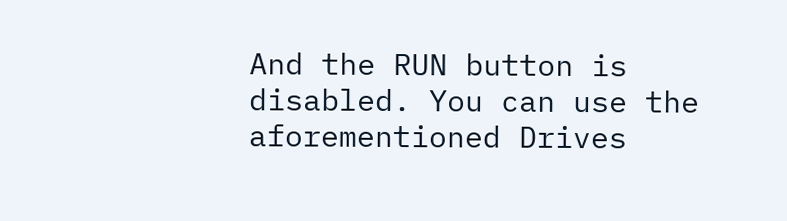And the RUN button is disabled. You can use the aforementioned Drives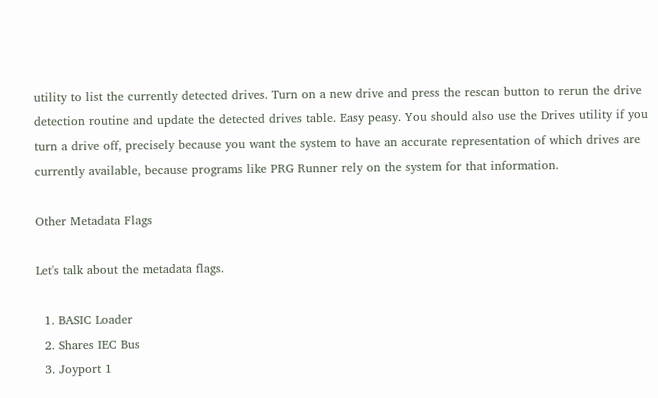utility to list the currently detected drives. Turn on a new drive and press the rescan button to rerun the drive detection routine and update the detected drives table. Easy peasy. You should also use the Drives utility if you turn a drive off, precisely because you want the system to have an accurate representation of which drives are currently available, because programs like PRG Runner rely on the system for that information.

Other Metadata Flags

Let's talk about the metadata flags.

  1. BASIC Loader
  2. Shares IEC Bus
  3. Joyport 1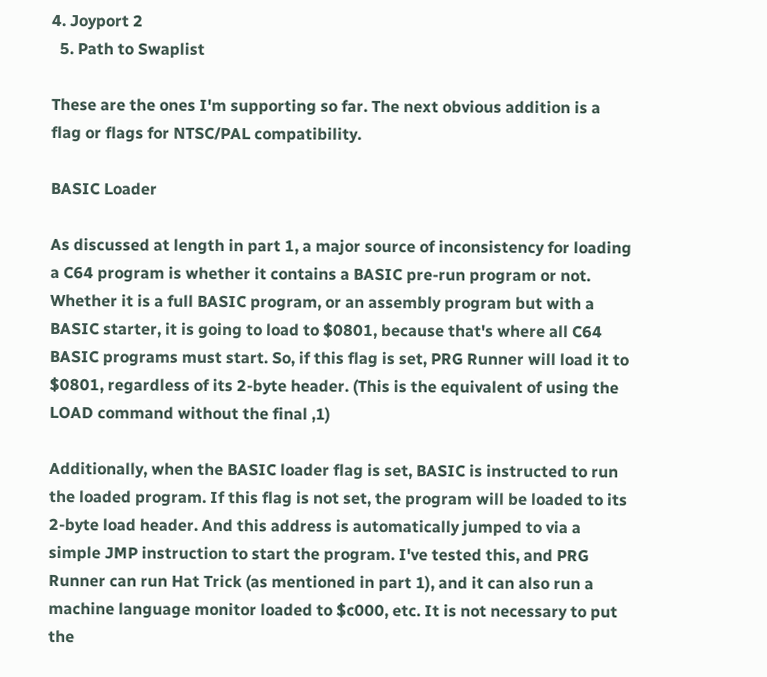4. Joyport 2
  5. Path to Swaplist

These are the ones I'm supporting so far. The next obvious addition is a flag or flags for NTSC/PAL compatibility.

BASIC Loader

As discussed at length in part 1, a major source of inconsistency for loading a C64 program is whether it contains a BASIC pre-run program or not. Whether it is a full BASIC program, or an assembly program but with a BASIC starter, it is going to load to $0801, because that's where all C64 BASIC programs must start. So, if this flag is set, PRG Runner will load it to $0801, regardless of its 2-byte header. (This is the equivalent of using the LOAD command without the final ,1)

Additionally, when the BASIC loader flag is set, BASIC is instructed to run the loaded program. If this flag is not set, the program will be loaded to its 2-byte load header. And this address is automatically jumped to via a simple JMP instruction to start the program. I've tested this, and PRG Runner can run Hat Trick (as mentioned in part 1), and it can also run a machine language monitor loaded to $c000, etc. It is not necessary to put the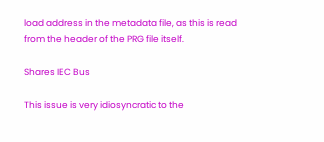load address in the metadata file, as this is read from the header of the PRG file itself.

Shares IEC Bus

This issue is very idiosyncratic to the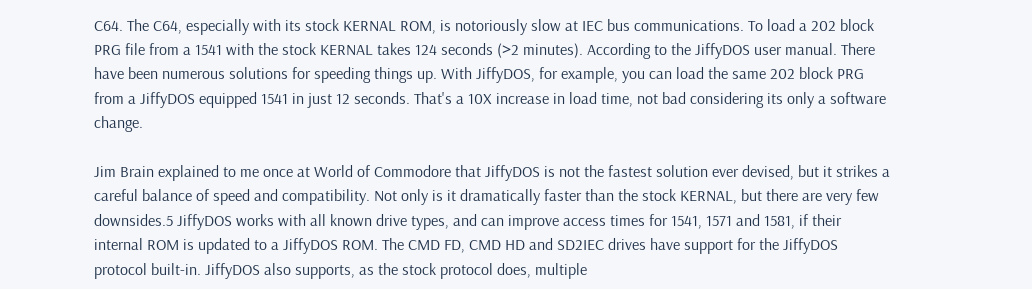C64. The C64, especially with its stock KERNAL ROM, is notoriously slow at IEC bus communications. To load a 202 block PRG file from a 1541 with the stock KERNAL takes 124 seconds (>2 minutes). According to the JiffyDOS user manual. There have been numerous solutions for speeding things up. With JiffyDOS, for example, you can load the same 202 block PRG from a JiffyDOS equipped 1541 in just 12 seconds. That's a 10X increase in load time, not bad considering its only a software change.

Jim Brain explained to me once at World of Commodore that JiffyDOS is not the fastest solution ever devised, but it strikes a careful balance of speed and compatibility. Not only is it dramatically faster than the stock KERNAL, but there are very few downsides.5 JiffyDOS works with all known drive types, and can improve access times for 1541, 1571 and 1581, if their internal ROM is updated to a JiffyDOS ROM. The CMD FD, CMD HD and SD2IEC drives have support for the JiffyDOS protocol built-in. JiffyDOS also supports, as the stock protocol does, multiple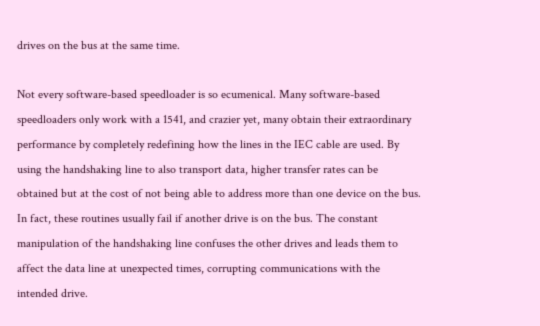drives on the bus at the same time.

Not every software-based speedloader is so ecumenical. Many software-based speedloaders only work with a 1541, and crazier yet, many obtain their extraordinary performance by completely redefining how the lines in the IEC cable are used. By using the handshaking line to also transport data, higher transfer rates can be obtained but at the cost of not being able to address more than one device on the bus. In fact, these routines usually fail if another drive is on the bus. The constant manipulation of the handshaking line confuses the other drives and leads them to affect the data line at unexpected times, corrupting communications with the intended drive.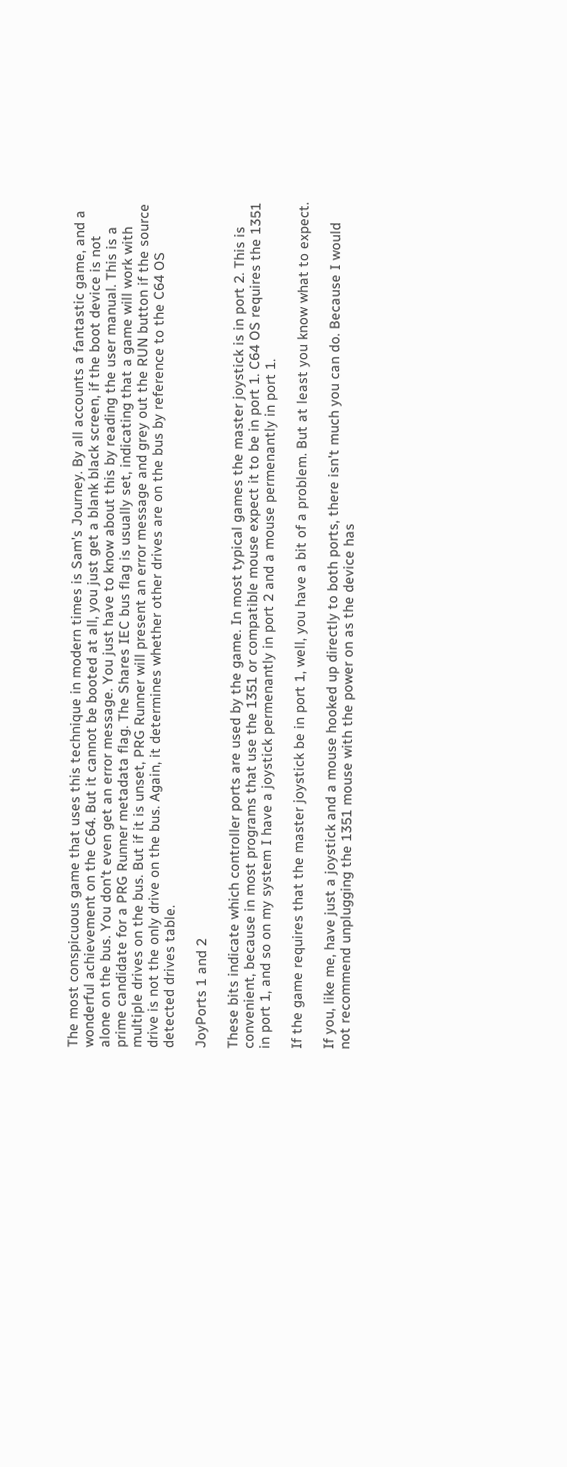The most conspicuous game that uses this technique in modern times is Sam's Journey. By all accounts a fantastic game, and a wonderful achievement on the C64. But it cannot be booted at all, you just get a blank black screen, if the boot device is not alone on the bus. You don't even get an error message. You just have to know about this by reading the user manual. This is a prime candidate for a PRG Runner metadata flag. The Shares IEC bus flag is usually set, indicating that a game will work with multiple drives on the bus. But if it is unset, PRG Runner will present an error message and grey out the RUN button if the source drive is not the only drive on the bus. Again, it determines whether other drives are on the bus by reference to the C64 OS detected drives table.

JoyPorts 1 and 2

These bits indicate which controller ports are used by the game. In most typical games the master joystick is in port 2. This is convenient, because in most programs that use the 1351 or compatible mouse expect it to be in port 1. C64 OS requires the 1351 in port 1, and so on my system I have a joystick permenantly in port 2 and a mouse permenantly in port 1.

If the game requires that the master joystick be in port 1, well, you have a bit of a problem. But at least you know what to expect.

If you, like me, have just a joystick and a mouse hooked up directly to both ports, there isn't much you can do. Because I would not recommend unplugging the 1351 mouse with the power on as the device has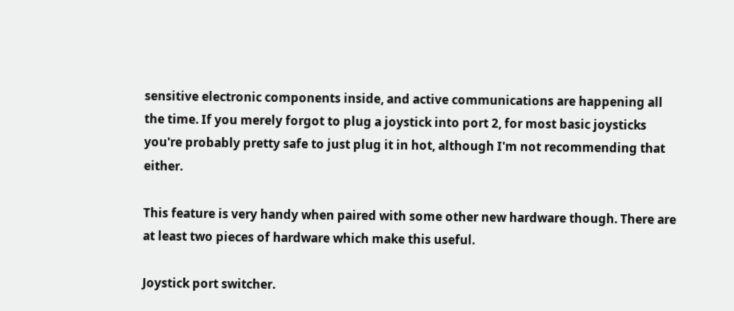sensitive electronic components inside, and active communications are happening all the time. If you merely forgot to plug a joystick into port 2, for most basic joysticks you're probably pretty safe to just plug it in hot, although I'm not recommending that either.

This feature is very handy when paired with some other new hardware though. There are at least two pieces of hardware which make this useful.

Joystick port switcher.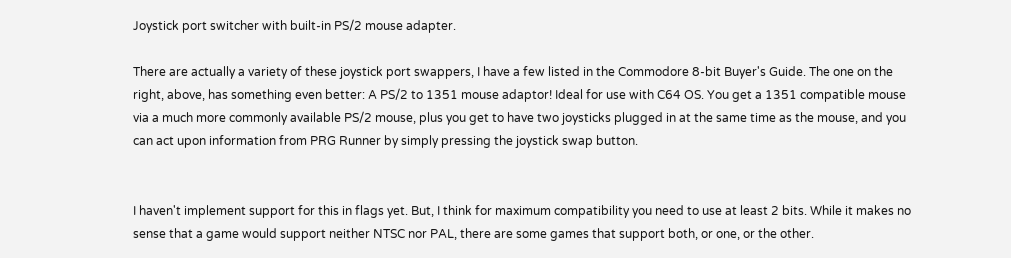Joystick port switcher with built-in PS/2 mouse adapter.

There are actually a variety of these joystick port swappers, I have a few listed in the Commodore 8-bit Buyer's Guide. The one on the right, above, has something even better: A PS/2 to 1351 mouse adaptor! Ideal for use with C64 OS. You get a 1351 compatible mouse via a much more commonly available PS/2 mouse, plus you get to have two joysticks plugged in at the same time as the mouse, and you can act upon information from PRG Runner by simply pressing the joystick swap button.


I haven't implement support for this in flags yet. But, I think for maximum compatibility you need to use at least 2 bits. While it makes no sense that a game would support neither NTSC nor PAL, there are some games that support both, or one, or the other.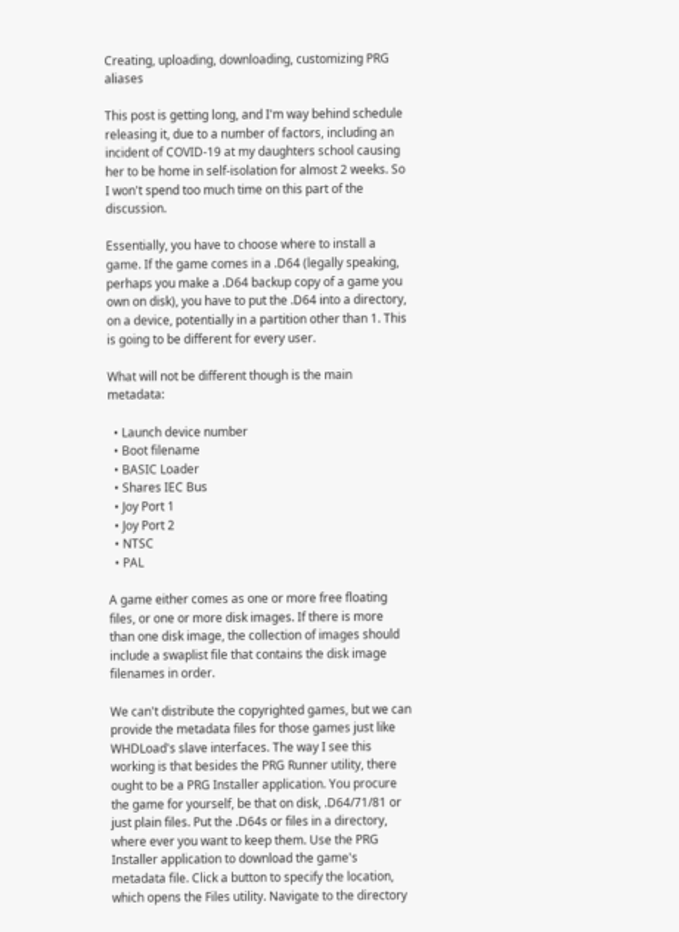Creating, uploading, downloading, customizing PRG aliases

This post is getting long, and I'm way behind schedule releasing it, due to a number of factors, including an incident of COVID-19 at my daughters school causing her to be home in self-isolation for almost 2 weeks. So I won't spend too much time on this part of the discussion.

Essentially, you have to choose where to install a game. If the game comes in a .D64 (legally speaking, perhaps you make a .D64 backup copy of a game you own on disk), you have to put the .D64 into a directory, on a device, potentially in a partition other than 1. This is going to be different for every user.

What will not be different though is the main metadata:

  • Launch device number
  • Boot filename
  • BASIC Loader
  • Shares IEC Bus
  • Joy Port 1
  • Joy Port 2
  • NTSC
  • PAL

A game either comes as one or more free floating files, or one or more disk images. If there is more than one disk image, the collection of images should include a swaplist file that contains the disk image filenames in order.

We can't distribute the copyrighted games, but we can provide the metadata files for those games just like WHDLoad's slave interfaces. The way I see this working is that besides the PRG Runner utility, there ought to be a PRG Installer application. You procure the game for yourself, be that on disk, .D64/71/81 or just plain files. Put the .D64s or files in a directory, where ever you want to keep them. Use the PRG Installer application to download the game's metadata file. Click a button to specify the location, which opens the Files utility. Navigate to the directory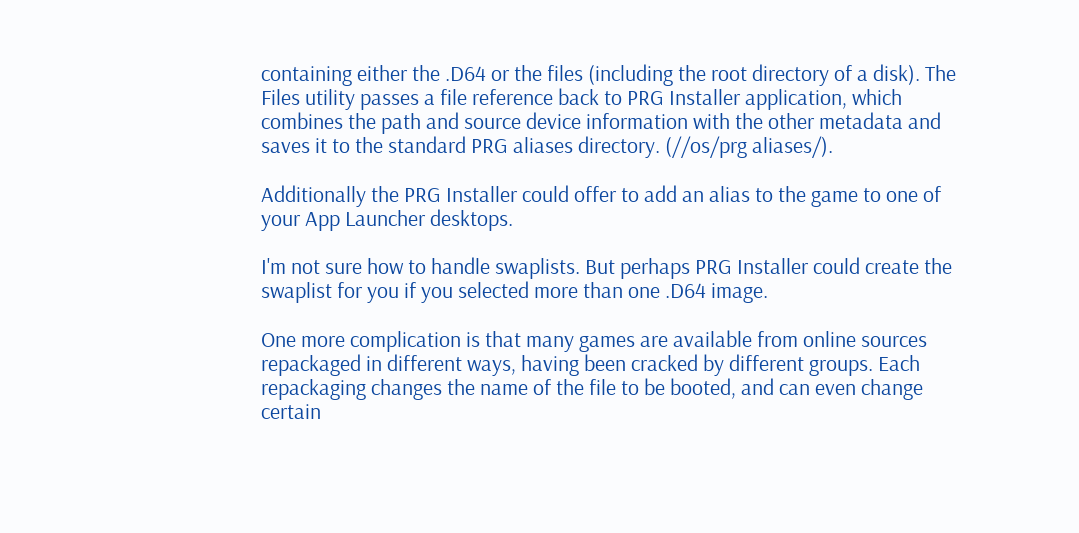containing either the .D64 or the files (including the root directory of a disk). The Files utility passes a file reference back to PRG Installer application, which combines the path and source device information with the other metadata and saves it to the standard PRG aliases directory. (//os/prg aliases/).

Additionally the PRG Installer could offer to add an alias to the game to one of your App Launcher desktops.

I'm not sure how to handle swaplists. But perhaps PRG Installer could create the swaplist for you if you selected more than one .D64 image.

One more complication is that many games are available from online sources repackaged in different ways, having been cracked by different groups. Each repackaging changes the name of the file to be booted, and can even change certain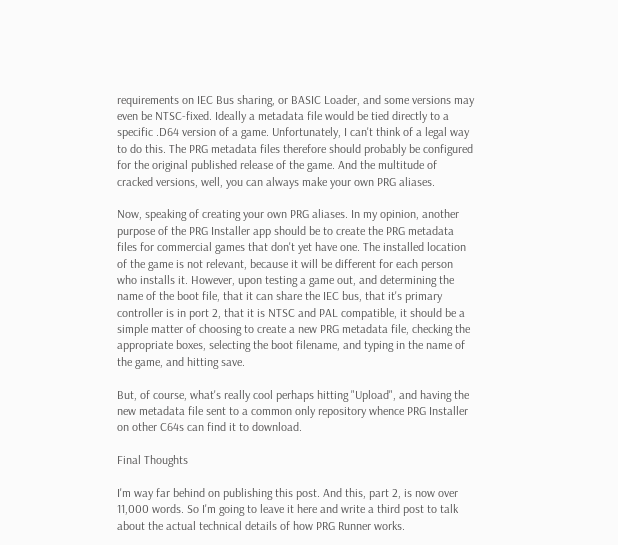requirements on IEC Bus sharing, or BASIC Loader, and some versions may even be NTSC-fixed. Ideally a metadata file would be tied directly to a specific .D64 version of a game. Unfortunately, I can't think of a legal way to do this. The PRG metadata files therefore should probably be configured for the original published release of the game. And the multitude of cracked versions, well, you can always make your own PRG aliases.

Now, speaking of creating your own PRG aliases. In my opinion, another purpose of the PRG Installer app should be to create the PRG metadata files for commercial games that don't yet have one. The installed location of the game is not relevant, because it will be different for each person who installs it. However, upon testing a game out, and determining the name of the boot file, that it can share the IEC bus, that it's primary controller is in port 2, that it is NTSC and PAL compatible, it should be a simple matter of choosing to create a new PRG metadata file, checking the appropriate boxes, selecting the boot filename, and typing in the name of the game, and hitting save.

But, of course, what's really cool perhaps hitting "Upload", and having the new metadata file sent to a common only repository whence PRG Installer on other C64s can find it to download.

Final Thoughts

I'm way far behind on publishing this post. And this, part 2, is now over 11,000 words. So I'm going to leave it here and write a third post to talk about the actual technical details of how PRG Runner works.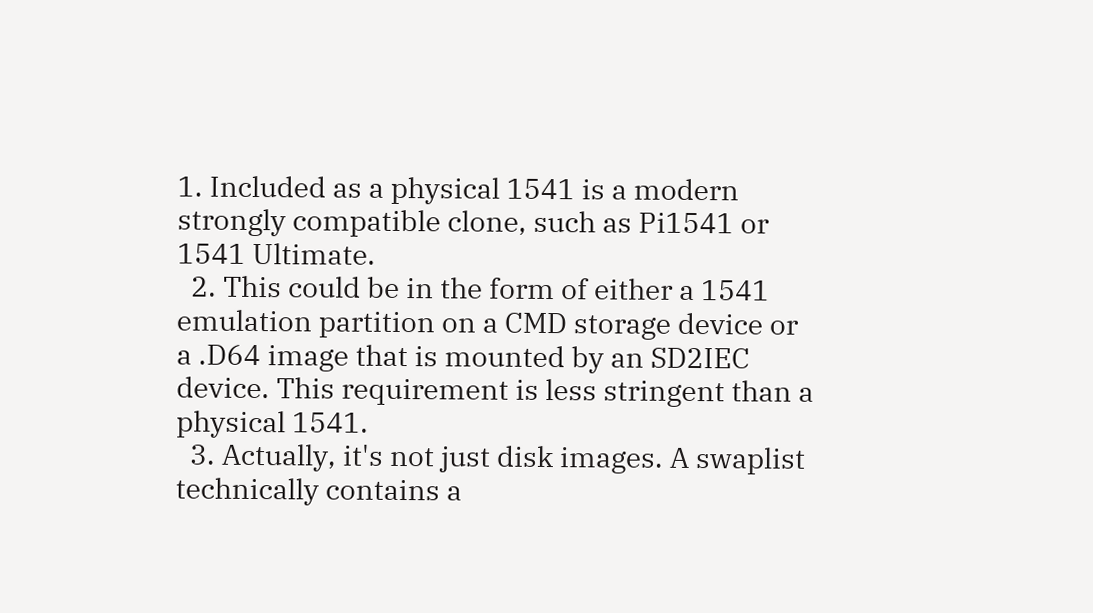1. Included as a physical 1541 is a modern strongly compatible clone, such as Pi1541 or 1541 Ultimate.
  2. This could be in the form of either a 1541 emulation partition on a CMD storage device or a .D64 image that is mounted by an SD2IEC device. This requirement is less stringent than a physical 1541.
  3. Actually, it's not just disk images. A swaplist technically contains a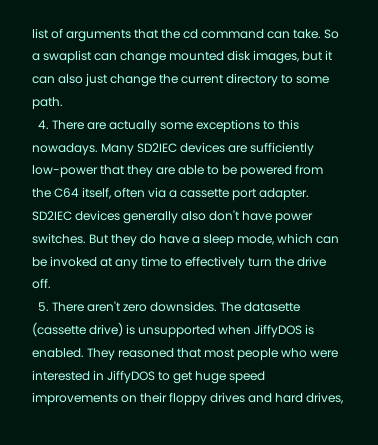list of arguments that the cd command can take. So a swaplist can change mounted disk images, but it can also just change the current directory to some path.
  4. There are actually some exceptions to this nowadays. Many SD2IEC devices are sufficiently low-power that they are able to be powered from the C64 itself, often via a cassette port adapter. SD2IEC devices generally also don't have power switches. But they do have a sleep mode, which can be invoked at any time to effectively turn the drive off.
  5. There aren't zero downsides. The datasette (cassette drive) is unsupported when JiffyDOS is enabled. They reasoned that most people who were interested in JiffyDOS to get huge speed improvements on their floppy drives and hard drives,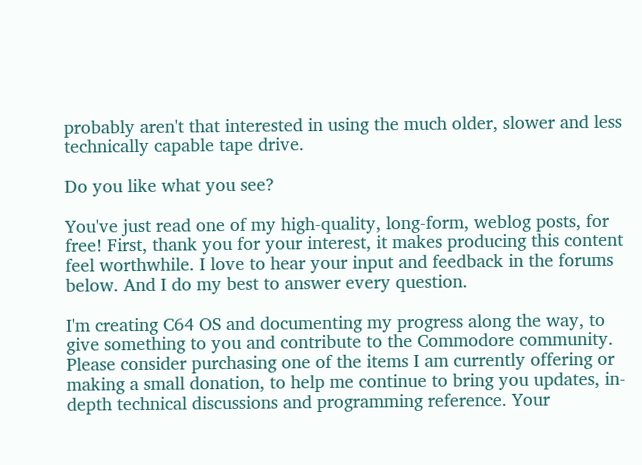probably aren't that interested in using the much older, slower and less technically capable tape drive.

Do you like what you see?

You've just read one of my high-quality, long-form, weblog posts, for free! First, thank you for your interest, it makes producing this content feel worthwhile. I love to hear your input and feedback in the forums below. And I do my best to answer every question.

I'm creating C64 OS and documenting my progress along the way, to give something to you and contribute to the Commodore community. Please consider purchasing one of the items I am currently offering or making a small donation, to help me continue to bring you updates, in-depth technical discussions and programming reference. Your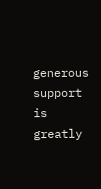generous support is greatly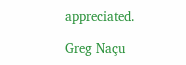appreciated.

Greg Naçu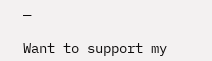—

Want to support my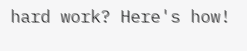hard work? Here's how!